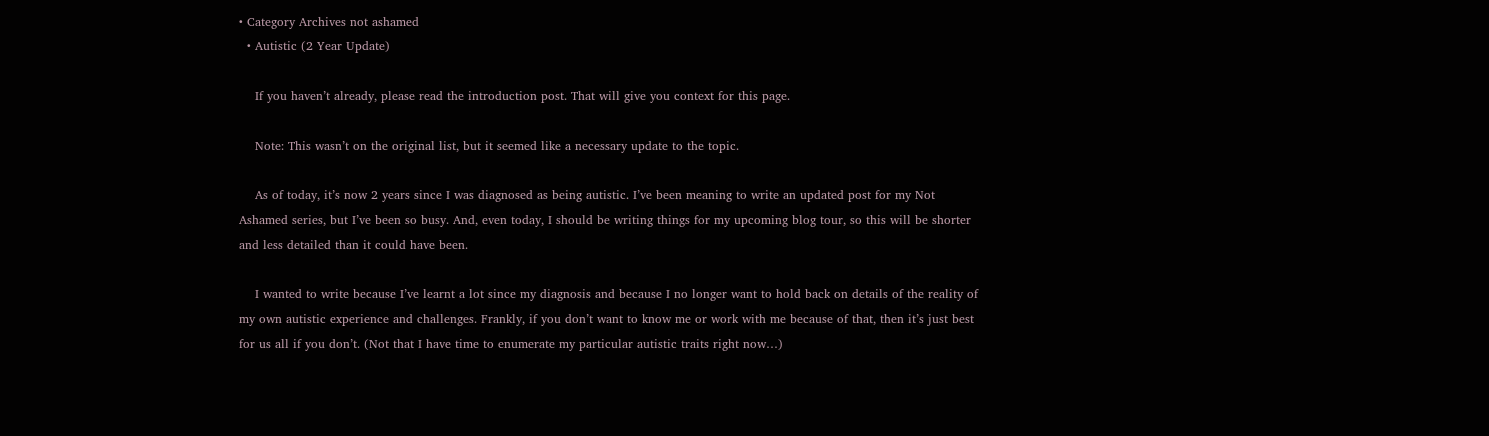• Category Archives not ashamed
  • Autistic (2 Year Update)

    If you haven’t already, please read the introduction post. That will give you context for this page.

    Note: This wasn’t on the original list, but it seemed like a necessary update to the topic.

    As of today, it’s now 2 years since I was diagnosed as being autistic. I’ve been meaning to write an updated post for my Not Ashamed series, but I’ve been so busy. And, even today, I should be writing things for my upcoming blog tour, so this will be shorter and less detailed than it could have been.

    I wanted to write because I’ve learnt a lot since my diagnosis and because I no longer want to hold back on details of the reality of my own autistic experience and challenges. Frankly, if you don’t want to know me or work with me because of that, then it’s just best for us all if you don’t. (Not that I have time to enumerate my particular autistic traits right now…)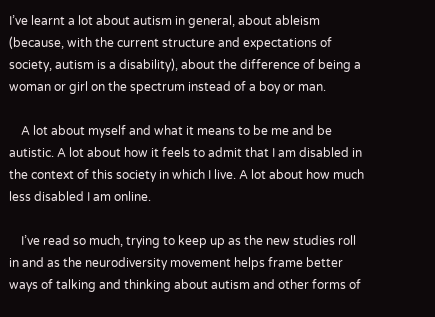I’ve learnt a lot about autism in general, about ableism (because, with the current structure and expectations of society, autism is a disability), about the difference of being a woman or girl on the spectrum instead of a boy or man.

    A lot about myself and what it means to be me and be autistic. A lot about how it feels to admit that I am disabled in the context of this society in which I live. A lot about how much less disabled I am online.

    I’ve read so much, trying to keep up as the new studies roll in and as the neurodiversity movement helps frame better ways of talking and thinking about autism and other forms of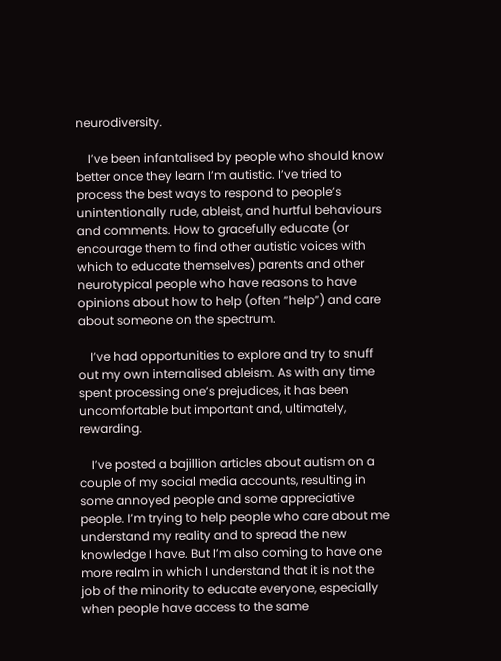neurodiversity.

    I’ve been infantalised by people who should know better once they learn I’m autistic. I’ve tried to process the best ways to respond to people’s unintentionally rude, ableist, and hurtful behaviours and comments. How to gracefully educate (or encourage them to find other autistic voices with which to educate themselves) parents and other neurotypical people who have reasons to have opinions about how to help (often “help”) and care about someone on the spectrum.

    I’ve had opportunities to explore and try to snuff out my own internalised ableism. As with any time spent processing one’s prejudices, it has been uncomfortable but important and, ultimately, rewarding.

    I’ve posted a bajillion articles about autism on a couple of my social media accounts, resulting in some annoyed people and some appreciative people. I’m trying to help people who care about me understand my reality and to spread the new knowledge I have. But I’m also coming to have one more realm in which I understand that it is not the job of the minority to educate everyone, especially when people have access to the same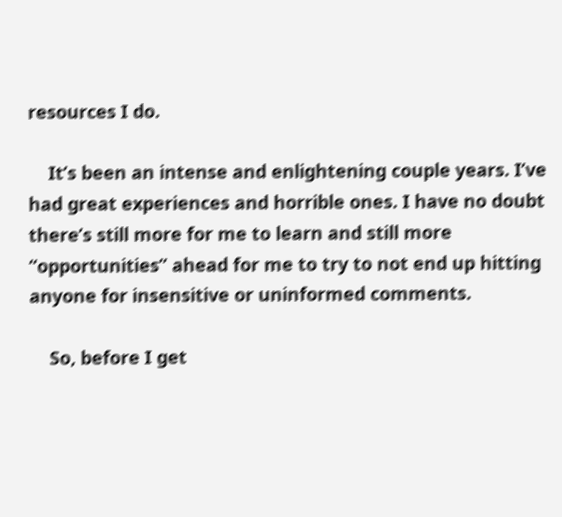resources I do.

    It’s been an intense and enlightening couple years. I’ve had great experiences and horrible ones. I have no doubt there’s still more for me to learn and still more “opportunities” ahead for me to try to not end up hitting anyone for insensitive or uninformed comments.

    So, before I get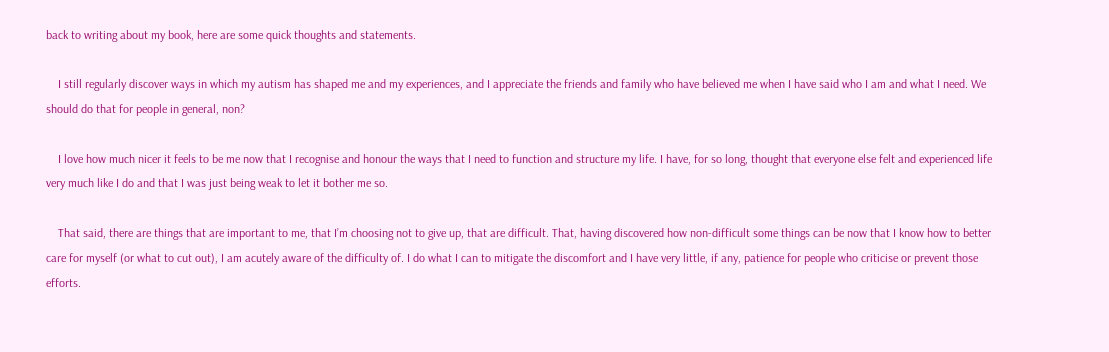back to writing about my book, here are some quick thoughts and statements.

    I still regularly discover ways in which my autism has shaped me and my experiences, and I appreciate the friends and family who have believed me when I have said who I am and what I need. We should do that for people in general, non?

    I love how much nicer it feels to be me now that I recognise and honour the ways that I need to function and structure my life. I have, for so long, thought that everyone else felt and experienced life very much like I do and that I was just being weak to let it bother me so.

    That said, there are things that are important to me, that I’m choosing not to give up, that are difficult. That, having discovered how non-difficult some things can be now that I know how to better care for myself (or what to cut out), I am acutely aware of the difficulty of. I do what I can to mitigate the discomfort and I have very little, if any, patience for people who criticise or prevent those efforts.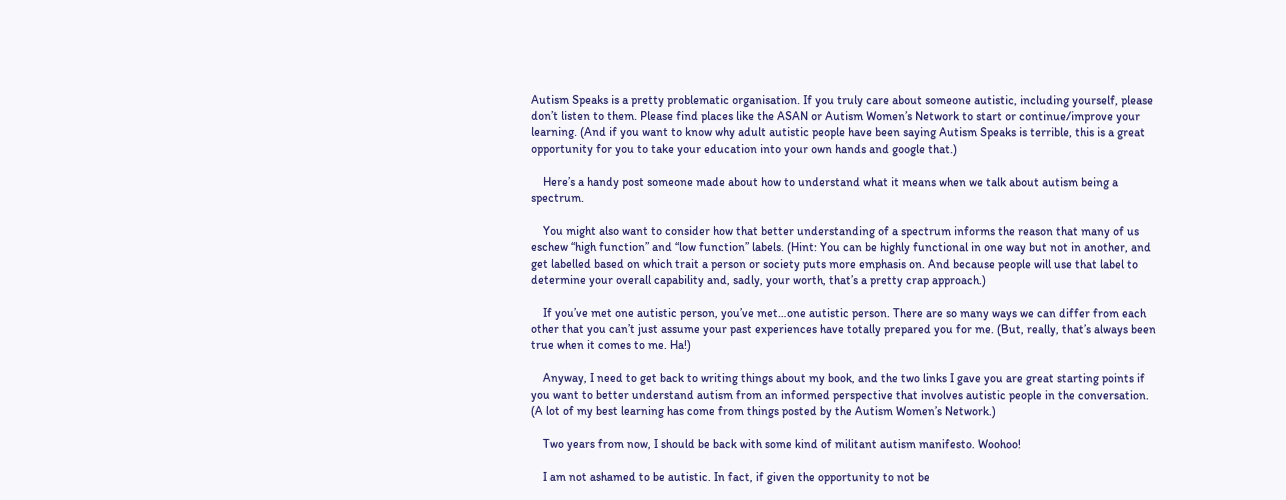Autism Speaks is a pretty problematic organisation. If you truly care about someone autistic, including yourself, please don’t listen to them. Please find places like the ASAN or Autism Women’s Network to start or continue/improve your learning. (And if you want to know why adult autistic people have been saying Autism Speaks is terrible, this is a great opportunity for you to take your education into your own hands and google that.)

    Here’s a handy post someone made about how to understand what it means when we talk about autism being a spectrum.

    You might also want to consider how that better understanding of a spectrum informs the reason that many of us eschew “high function” and “low function” labels. (Hint: You can be highly functional in one way but not in another, and get labelled based on which trait a person or society puts more emphasis on. And because people will use that label to determine your overall capability and, sadly, your worth, that’s a pretty crap approach.)

    If you’ve met one autistic person, you’ve met…one autistic person. There are so many ways we can differ from each other that you can’t just assume your past experiences have totally prepared you for me. (But, really, that’s always been true when it comes to me. Ha!)

    Anyway, I need to get back to writing things about my book, and the two links I gave you are great starting points if you want to better understand autism from an informed perspective that involves autistic people in the conversation. (A lot of my best learning has come from things posted by the Autism Women’s Network.)

    Two years from now, I should be back with some kind of militant autism manifesto. Woohoo!

    I am not ashamed to be autistic. In fact, if given the opportunity to not be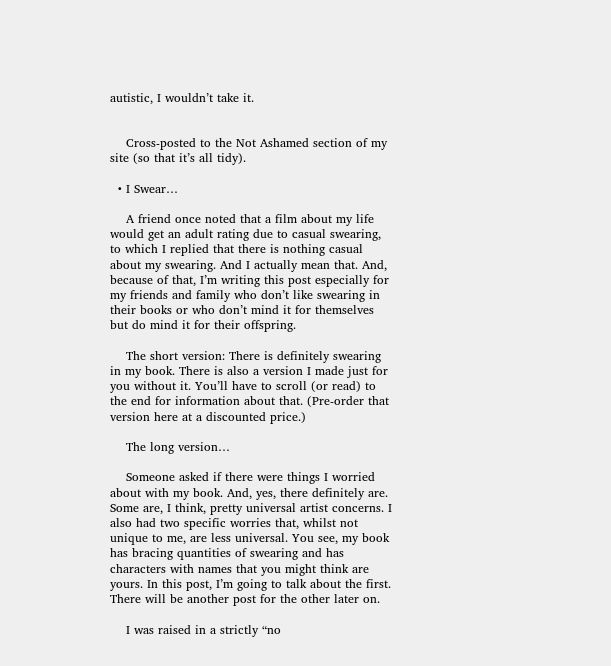autistic, I wouldn’t take it.


    Cross-posted to the Not Ashamed section of my site (so that it’s all tidy).

  • I Swear…

    A friend once noted that a film about my life would get an adult rating due to casual swearing, to which I replied that there is nothing casual about my swearing. And I actually mean that. And, because of that, I’m writing this post especially for my friends and family who don’t like swearing in their books or who don’t mind it for themselves but do mind it for their offspring.

    The short version: There is definitely swearing in my book. There is also a version I made just for you without it. You’ll have to scroll (or read) to the end for information about that. (Pre-order that version here at a discounted price.)

    The long version…

    Someone asked if there were things I worried about with my book. And, yes, there definitely are. Some are, I think, pretty universal artist concerns. I also had two specific worries that, whilst not unique to me, are less universal. You see, my book has bracing quantities of swearing and has characters with names that you might think are yours. In this post, I’m going to talk about the first. There will be another post for the other later on.

    I was raised in a strictly “no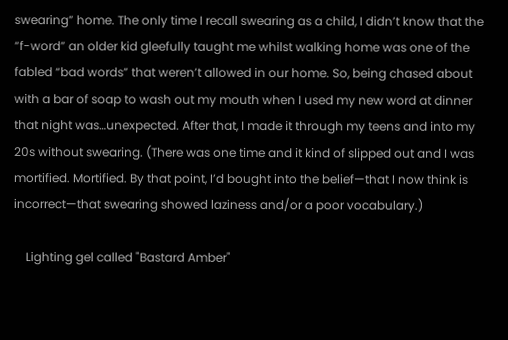swearing” home. The only time I recall swearing as a child, I didn’t know that the “f-word” an older kid gleefully taught me whilst walking home was one of the fabled “bad words” that weren’t allowed in our home. So, being chased about with a bar of soap to wash out my mouth when I used my new word at dinner that night was…unexpected. After that, I made it through my teens and into my 20s without swearing. (There was one time and it kind of slipped out and I was mortified. Mortified. By that point, I’d bought into the belief—that I now think is incorrect—that swearing showed laziness and/or a poor vocabulary.)

    Lighting gel called "Bastard Amber"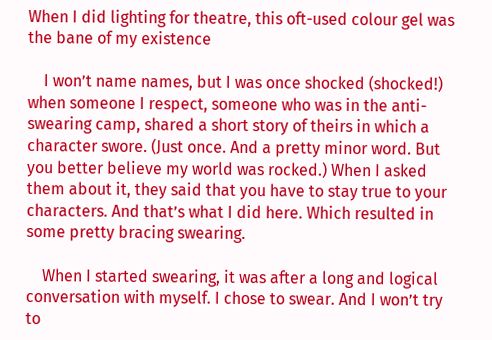When I did lighting for theatre, this oft-used colour gel was the bane of my existence

    I won’t name names, but I was once shocked (shocked!) when someone I respect, someone who was in the anti-swearing camp, shared a short story of theirs in which a character swore. (Just once. And a pretty minor word. But you better believe my world was rocked.) When I asked them about it, they said that you have to stay true to your characters. And that’s what I did here. Which resulted in some pretty bracing swearing.

    When I started swearing, it was after a long and logical conversation with myself. I chose to swear. And I won’t try to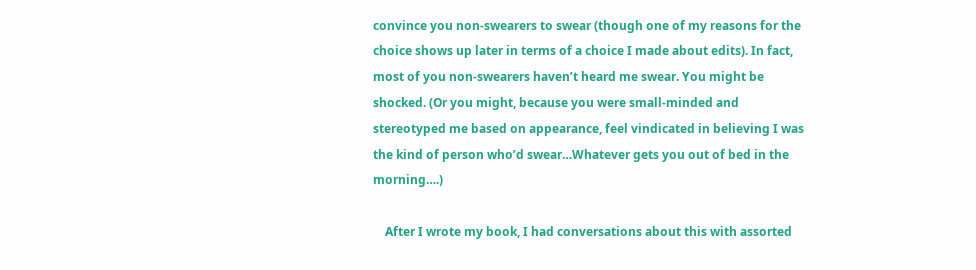convince you non-swearers to swear (though one of my reasons for the choice shows up later in terms of a choice I made about edits). In fact, most of you non-swearers haven’t heard me swear. You might be shocked. (Or you might, because you were small-minded and stereotyped me based on appearance, feel vindicated in believing I was the kind of person who’d swear…Whatever gets you out of bed in the morning….)

    After I wrote my book, I had conversations about this with assorted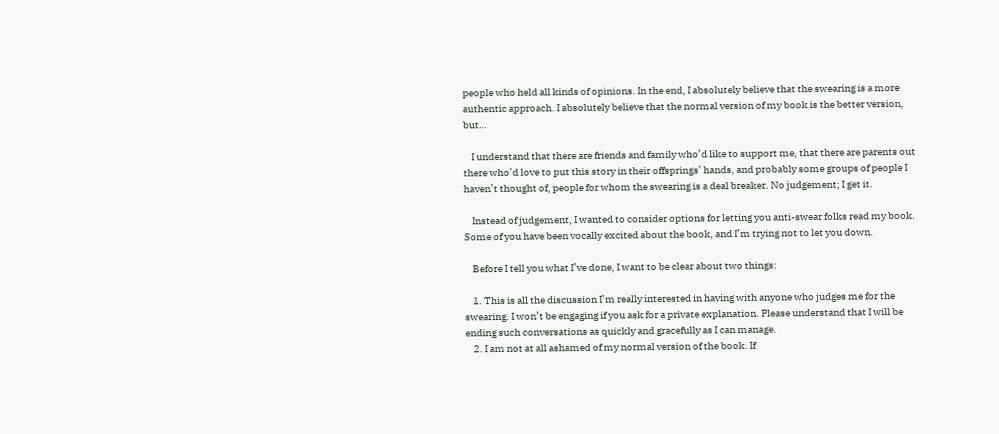people who held all kinds of opinions. In the end, I absolutely believe that the swearing is a more authentic approach. I absolutely believe that the normal version of my book is the better version, but…

    I understand that there are friends and family who’d like to support me, that there are parents out there who’d love to put this story in their offsprings’ hands, and probably some groups of people I haven’t thought of, people for whom the swearing is a deal breaker. No judgement; I get it.

    Instead of judgement, I wanted to consider options for letting you anti-swear folks read my book. Some of you have been vocally excited about the book, and I’m trying not to let you down.

    Before I tell you what I’ve done, I want to be clear about two things:

    1. This is all the discussion I’m really interested in having with anyone who judges me for the swearing. I won’t be engaging if you ask for a private explanation. Please understand that I will be ending such conversations as quickly and gracefully as I can manage.
    2. I am not at all ashamed of my normal version of the book. If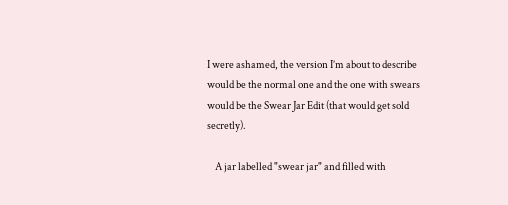I were ashamed, the version I’m about to describe would be the normal one and the one with swears would be the Swear Jar Edit (that would get sold secretly).

    A jar labelled "swear jar" and filled with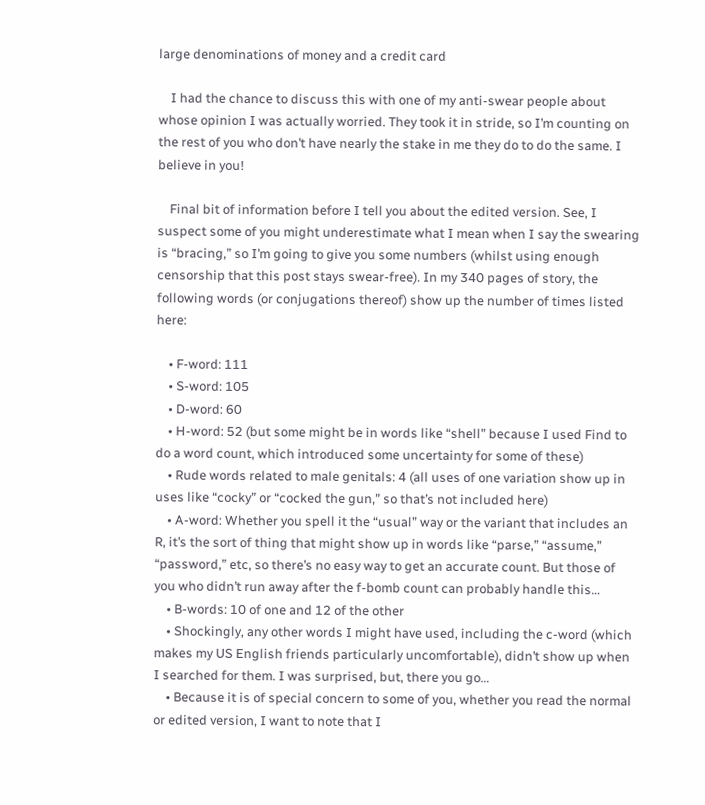large denominations of money and a credit card

    I had the chance to discuss this with one of my anti-swear people about whose opinion I was actually worried. They took it in stride, so I’m counting on the rest of you who don’t have nearly the stake in me they do to do the same. I believe in you!

    Final bit of information before I tell you about the edited version. See, I suspect some of you might underestimate what I mean when I say the swearing is “bracing,” so I’m going to give you some numbers (whilst using enough censorship that this post stays swear-free). In my 340 pages of story, the following words (or conjugations thereof) show up the number of times listed here:

    • F-word: 111
    • S-word: 105
    • D-word: 60
    • H-word: 52 (but some might be in words like “shell” because I used Find to do a word count, which introduced some uncertainty for some of these)
    • Rude words related to male genitals: 4 (all uses of one variation show up in uses like “cocky” or “cocked the gun,” so that’s not included here)
    • A-word: Whether you spell it the “usual” way or the variant that includes an R, it’s the sort of thing that might show up in words like “parse,” “assume,” “password,” etc, so there’s no easy way to get an accurate count. But those of you who didn’t run away after the f-bomb count can probably handle this…
    • B-words: 10 of one and 12 of the other
    • Shockingly, any other words I might have used, including the c-word (which makes my US English friends particularly uncomfortable), didn’t show up when I searched for them. I was surprised, but, there you go…
    • Because it is of special concern to some of you, whether you read the normal or edited version, I want to note that I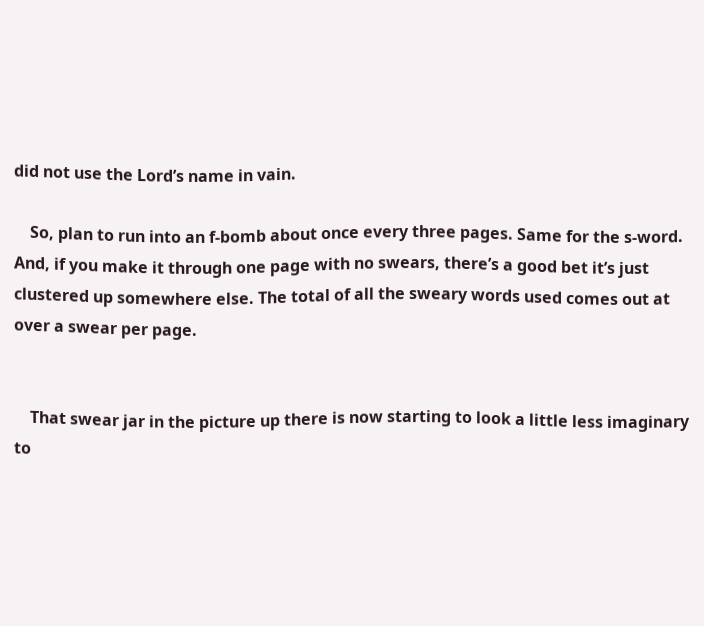did not use the Lord’s name in vain.

    So, plan to run into an f-bomb about once every three pages. Same for the s-word. And, if you make it through one page with no swears, there’s a good bet it’s just clustered up somewhere else. The total of all the sweary words used comes out at over a swear per page.


    That swear jar in the picture up there is now starting to look a little less imaginary to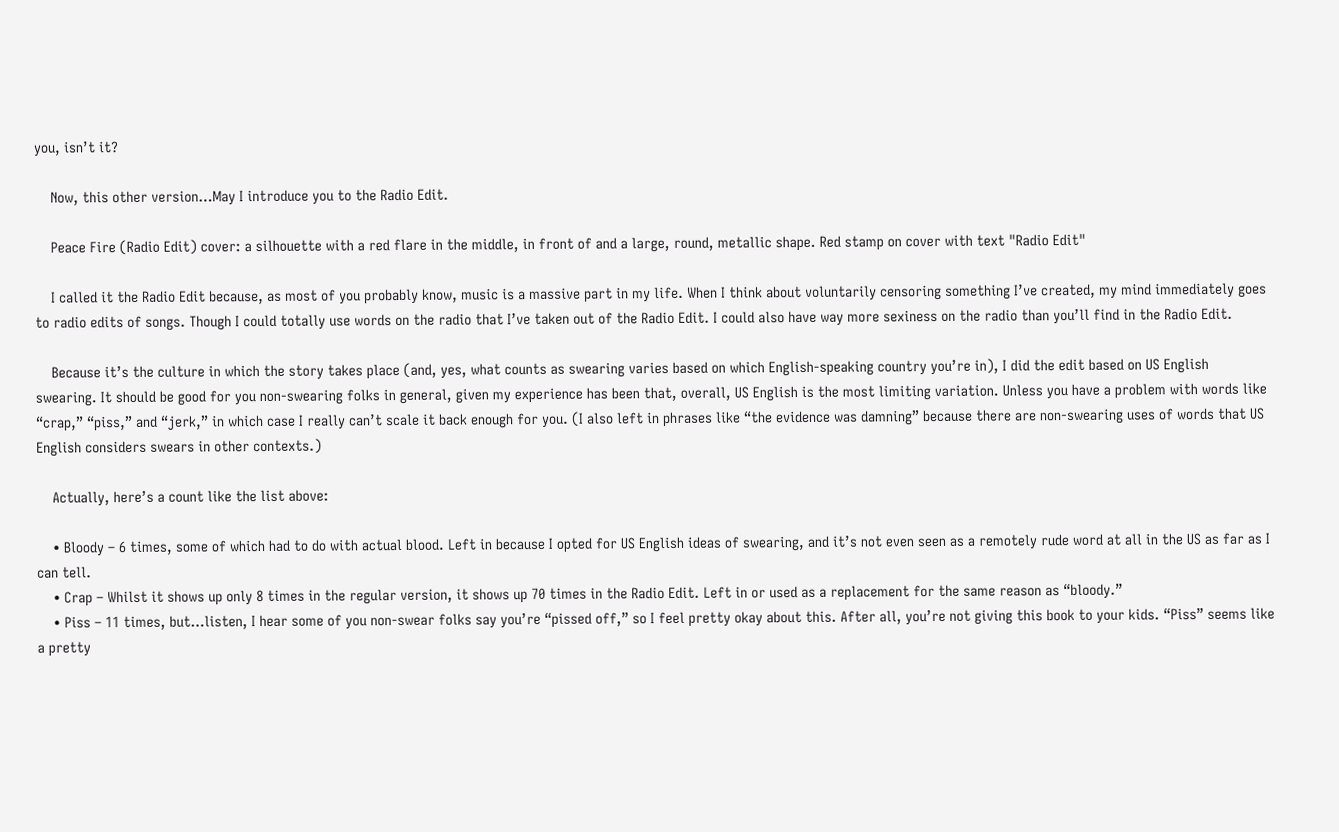you, isn’t it?

    Now, this other version…May I introduce you to the Radio Edit.

    Peace Fire (Radio Edit) cover: a silhouette with a red flare in the middle, in front of and a large, round, metallic shape. Red stamp on cover with text "Radio Edit"

    I called it the Radio Edit because, as most of you probably know, music is a massive part in my life. When I think about voluntarily censoring something I’ve created, my mind immediately goes to radio edits of songs. Though I could totally use words on the radio that I’ve taken out of the Radio Edit. I could also have way more sexiness on the radio than you’ll find in the Radio Edit.

    Because it’s the culture in which the story takes place (and, yes, what counts as swearing varies based on which English-speaking country you’re in), I did the edit based on US English swearing. It should be good for you non-swearing folks in general, given my experience has been that, overall, US English is the most limiting variation. Unless you have a problem with words like “crap,” “piss,” and “jerk,” in which case I really can’t scale it back enough for you. (I also left in phrases like “the evidence was damning” because there are non-swearing uses of words that US English considers swears in other contexts.)

    Actually, here’s a count like the list above:

    • Bloody – 6 times, some of which had to do with actual blood. Left in because I opted for US English ideas of swearing, and it’s not even seen as a remotely rude word at all in the US as far as I can tell.
    • Crap – Whilst it shows up only 8 times in the regular version, it shows up 70 times in the Radio Edit. Left in or used as a replacement for the same reason as “bloody.”
    • Piss – 11 times, but…listen, I hear some of you non-swear folks say you’re “pissed off,” so I feel pretty okay about this. After all, you’re not giving this book to your kids. “Piss” seems like a pretty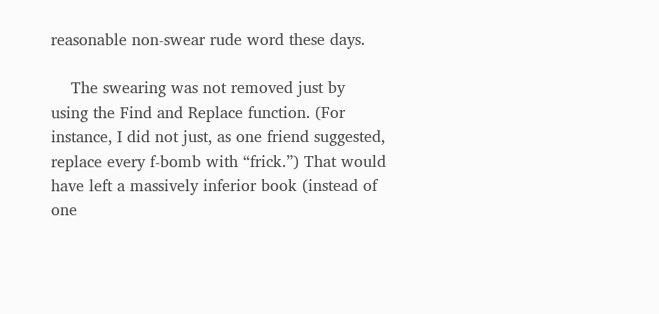reasonable non-swear rude word these days.

    The swearing was not removed just by using the Find and Replace function. (For instance, I did not just, as one friend suggested, replace every f-bomb with “frick.”) That would have left a massively inferior book (instead of one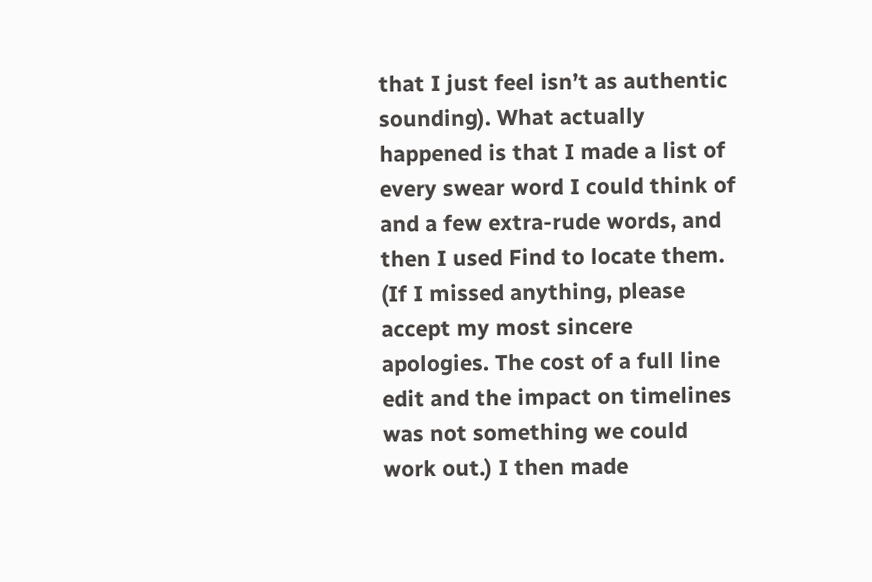that I just feel isn’t as authentic sounding). What actually happened is that I made a list of every swear word I could think of and a few extra-rude words, and then I used Find to locate them. (If I missed anything, please accept my most sincere apologies. The cost of a full line edit and the impact on timelines was not something we could work out.) I then made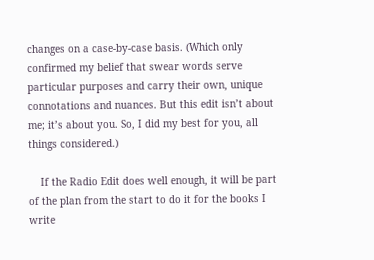changes on a case-by-case basis. (Which only confirmed my belief that swear words serve particular purposes and carry their own, unique connotations and nuances. But this edit isn’t about me; it’s about you. So, I did my best for you, all things considered.)

    If the Radio Edit does well enough, it will be part of the plan from the start to do it for the books I write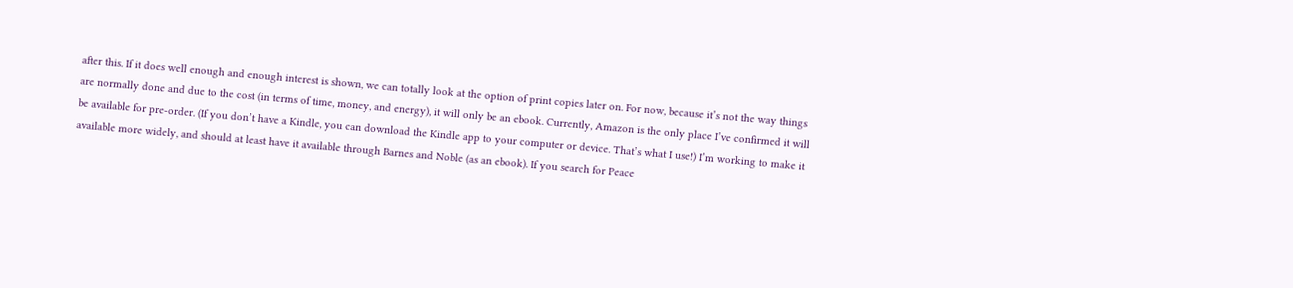after this. If it does well enough and enough interest is shown, we can totally look at the option of print copies later on. For now, because it’s not the way things are normally done and due to the cost (in terms of time, money, and energy), it will only be an ebook. Currently, Amazon is the only place I’ve confirmed it will be available for pre-order. (If you don’t have a Kindle, you can download the Kindle app to your computer or device. That’s what I use!) I’m working to make it available more widely, and should at least have it available through Barnes and Noble (as an ebook). If you search for Peace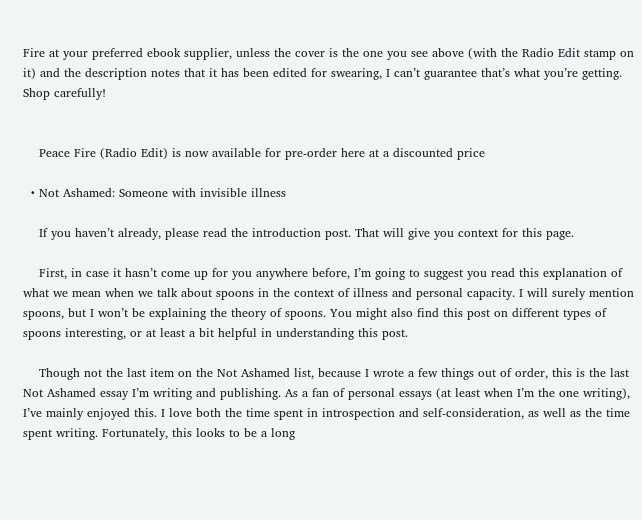Fire at your preferred ebook supplier, unless the cover is the one you see above (with the Radio Edit stamp on it) and the description notes that it has been edited for swearing, I can’t guarantee that’s what you’re getting. Shop carefully!


    Peace Fire (Radio Edit) is now available for pre-order here at a discounted price

  • Not Ashamed: Someone with invisible illness

    If you haven’t already, please read the introduction post. That will give you context for this page.

    First, in case it hasn’t come up for you anywhere before, I’m going to suggest you read this explanation of what we mean when we talk about spoons in the context of illness and personal capacity. I will surely mention spoons, but I won’t be explaining the theory of spoons. You might also find this post on different types of spoons interesting, or at least a bit helpful in understanding this post.

    Though not the last item on the Not Ashamed list, because I wrote a few things out of order, this is the last Not Ashamed essay I’m writing and publishing. As a fan of personal essays (at least when I’m the one writing), I’ve mainly enjoyed this. I love both the time spent in introspection and self-consideration, as well as the time spent writing. Fortunately, this looks to be a long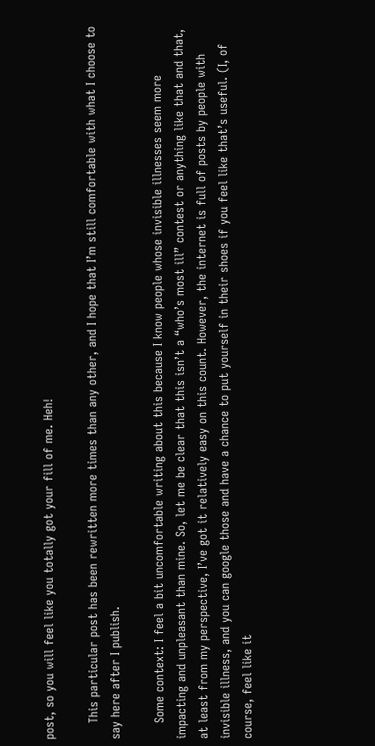post, so you will feel like you totally got your fill of me. Heh!

    This particular post has been rewritten more times than any other, and I hope that I’m still comfortable with what I choose to say here after I publish.

    Some context: I feel a bit uncomfortable writing about this because I know people whose invisible illnesses seem more impacting and unpleasant than mine. So, let me be clear that this isn’t a “who’s most ill” contest or anything like that and that, at least from my perspective, I’ve got it relatively easy on this count. However, the internet is full of posts by people with invisible illness, and you can google those and have a chance to put yourself in their shoes if you feel like that’s useful. (I, of course, feel like it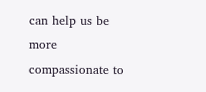can help us be more compassionate to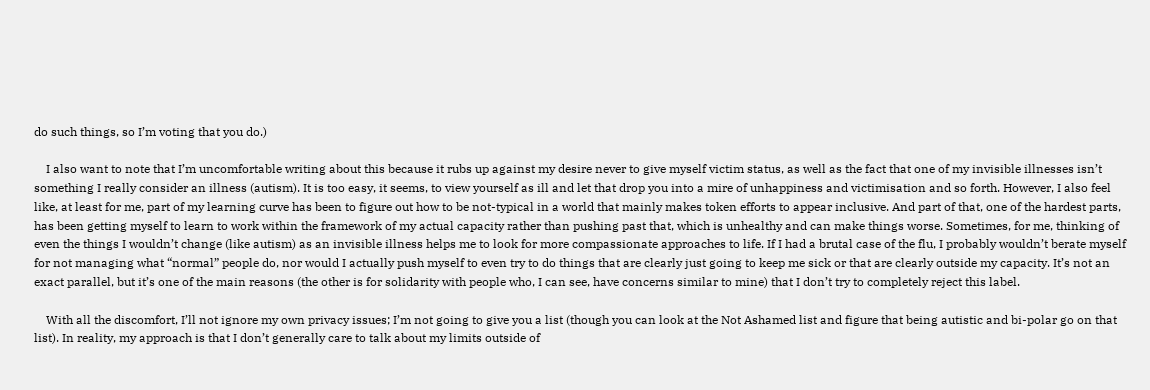do such things, so I’m voting that you do.)

    I also want to note that I’m uncomfortable writing about this because it rubs up against my desire never to give myself victim status, as well as the fact that one of my invisible illnesses isn’t something I really consider an illness (autism). It is too easy, it seems, to view yourself as ill and let that drop you into a mire of unhappiness and victimisation and so forth. However, I also feel like, at least for me, part of my learning curve has been to figure out how to be not-typical in a world that mainly makes token efforts to appear inclusive. And part of that, one of the hardest parts, has been getting myself to learn to work within the framework of my actual capacity rather than pushing past that, which is unhealthy and can make things worse. Sometimes, for me, thinking of even the things I wouldn’t change (like autism) as an invisible illness helps me to look for more compassionate approaches to life. If I had a brutal case of the flu, I probably wouldn’t berate myself for not managing what “normal” people do, nor would I actually push myself to even try to do things that are clearly just going to keep me sick or that are clearly outside my capacity. It’s not an exact parallel, but it’s one of the main reasons (the other is for solidarity with people who, I can see, have concerns similar to mine) that I don’t try to completely reject this label.

    With all the discomfort, I’ll not ignore my own privacy issues; I’m not going to give you a list (though you can look at the Not Ashamed list and figure that being autistic and bi-polar go on that list). In reality, my approach is that I don’t generally care to talk about my limits outside of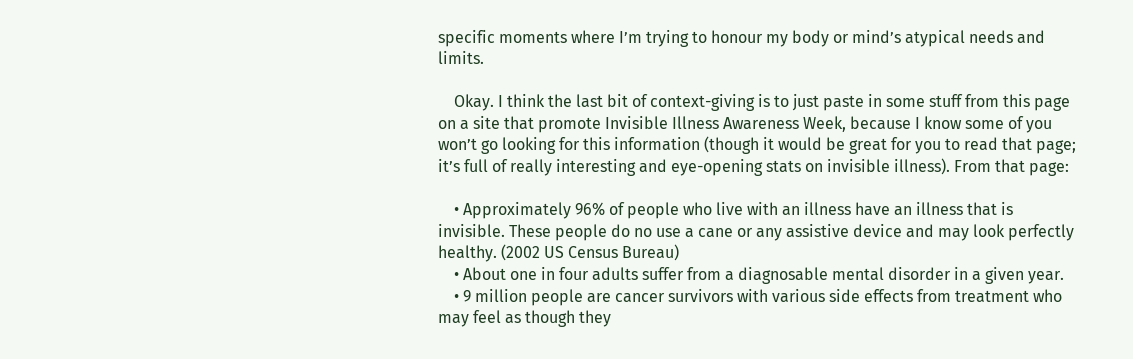specific moments where I’m trying to honour my body or mind’s atypical needs and limits.

    Okay. I think the last bit of context-giving is to just paste in some stuff from this page on a site that promote Invisible Illness Awareness Week, because I know some of you won’t go looking for this information (though it would be great for you to read that page; it’s full of really interesting and eye-opening stats on invisible illness). From that page:

    • Approximately 96% of people who live with an illness have an illness that is invisible. These people do no use a cane or any assistive device and may look perfectly healthy. (2002 US Census Bureau)
    • About one in four adults suffer from a diagnosable mental disorder in a given year.
    • 9 million people are cancer survivors with various side effects from treatment who may feel as though they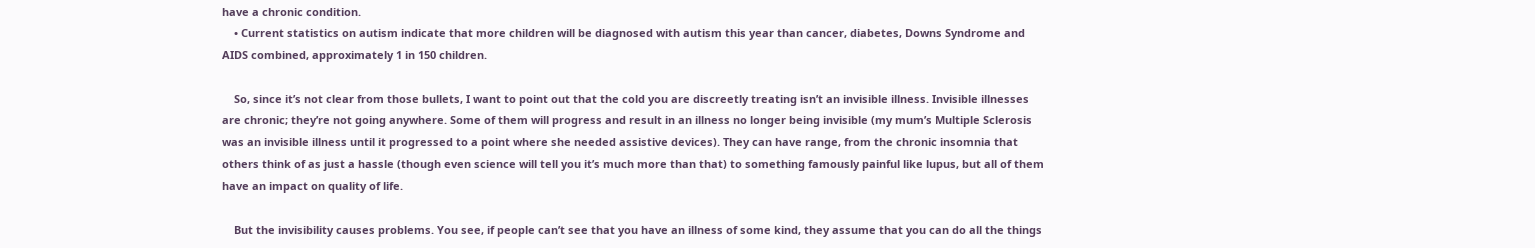have a chronic condition.
    • Current statistics on autism indicate that more children will be diagnosed with autism this year than cancer, diabetes, Downs Syndrome and AIDS combined, approximately 1 in 150 children.

    So, since it’s not clear from those bullets, I want to point out that the cold you are discreetly treating isn’t an invisible illness. Invisible illnesses are chronic; they’re not going anywhere. Some of them will progress and result in an illness no longer being invisible (my mum’s Multiple Sclerosis was an invisible illness until it progressed to a point where she needed assistive devices). They can have range, from the chronic insomnia that others think of as just a hassle (though even science will tell you it’s much more than that) to something famously painful like lupus, but all of them have an impact on quality of life.

    But the invisibility causes problems. You see, if people can’t see that you have an illness of some kind, they assume that you can do all the things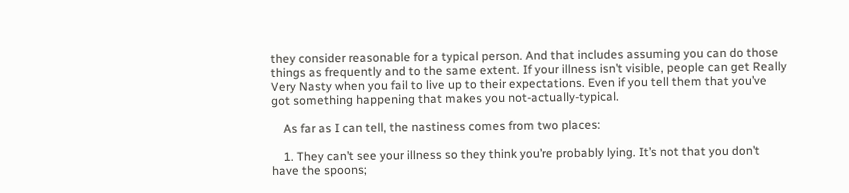they consider reasonable for a typical person. And that includes assuming you can do those things as frequently and to the same extent. If your illness isn’t visible, people can get Really Very Nasty when you fail to live up to their expectations. Even if you tell them that you’ve got something happening that makes you not-actually-typical.

    As far as I can tell, the nastiness comes from two places:

    1. They can’t see your illness so they think you’re probably lying. It’s not that you don’t have the spoons;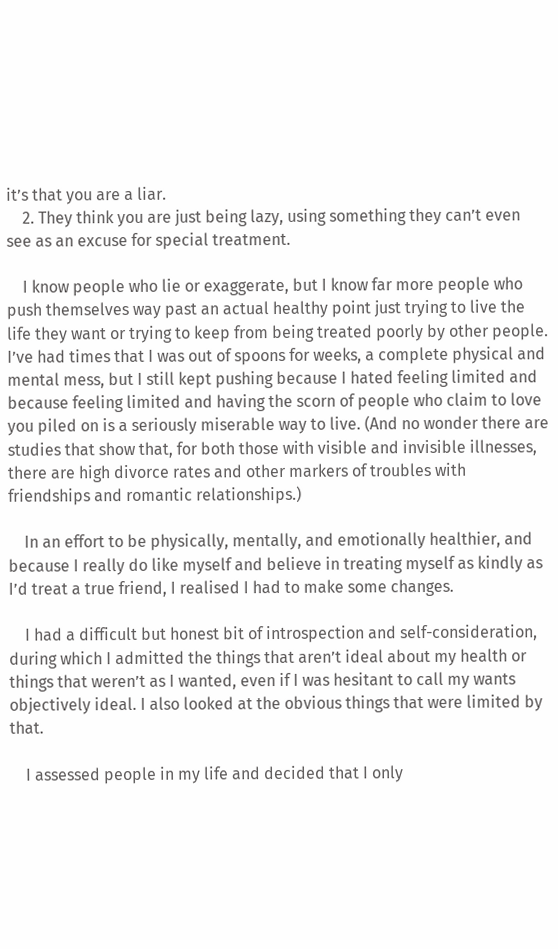it’s that you are a liar.
    2. They think you are just being lazy, using something they can’t even see as an excuse for special treatment.

    I know people who lie or exaggerate, but I know far more people who push themselves way past an actual healthy point just trying to live the life they want or trying to keep from being treated poorly by other people. I’ve had times that I was out of spoons for weeks, a complete physical and mental mess, but I still kept pushing because I hated feeling limited and because feeling limited and having the scorn of people who claim to love you piled on is a seriously miserable way to live. (And no wonder there are studies that show that, for both those with visible and invisible illnesses, there are high divorce rates and other markers of troubles with friendships and romantic relationships.)

    In an effort to be physically, mentally, and emotionally healthier, and because I really do like myself and believe in treating myself as kindly as I’d treat a true friend, I realised I had to make some changes.

    I had a difficult but honest bit of introspection and self-consideration, during which I admitted the things that aren’t ideal about my health or things that weren’t as I wanted, even if I was hesitant to call my wants objectively ideal. I also looked at the obvious things that were limited by that.

    I assessed people in my life and decided that I only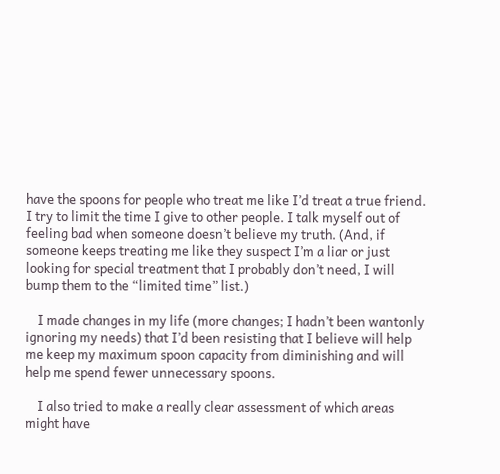have the spoons for people who treat me like I’d treat a true friend. I try to limit the time I give to other people. I talk myself out of feeling bad when someone doesn’t believe my truth. (And, if someone keeps treating me like they suspect I’m a liar or just looking for special treatment that I probably don’t need, I will bump them to the “limited time” list.)

    I made changes in my life (more changes; I hadn’t been wantonly ignoring my needs) that I’d been resisting that I believe will help me keep my maximum spoon capacity from diminishing and will help me spend fewer unnecessary spoons.

    I also tried to make a really clear assessment of which areas might have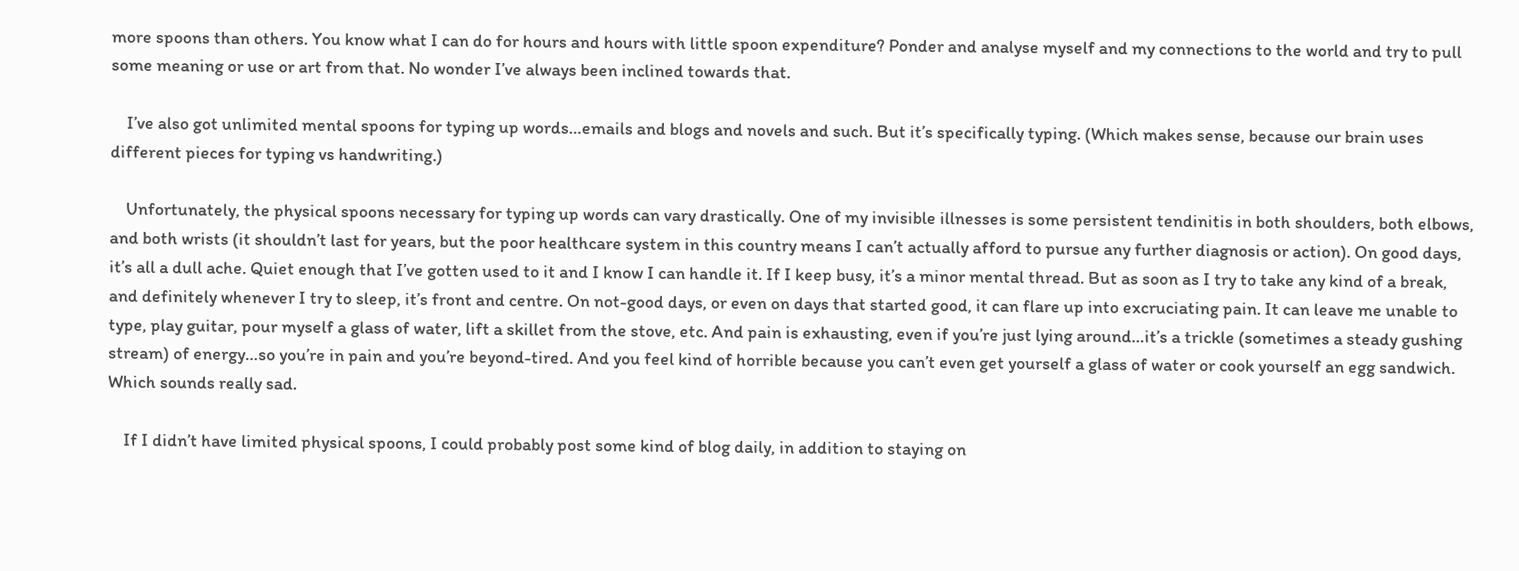more spoons than others. You know what I can do for hours and hours with little spoon expenditure? Ponder and analyse myself and my connections to the world and try to pull some meaning or use or art from that. No wonder I’ve always been inclined towards that.

    I’ve also got unlimited mental spoons for typing up words…emails and blogs and novels and such. But it’s specifically typing. (Which makes sense, because our brain uses different pieces for typing vs handwriting.)

    Unfortunately, the physical spoons necessary for typing up words can vary drastically. One of my invisible illnesses is some persistent tendinitis in both shoulders, both elbows, and both wrists (it shouldn’t last for years, but the poor healthcare system in this country means I can’t actually afford to pursue any further diagnosis or action). On good days, it’s all a dull ache. Quiet enough that I’ve gotten used to it and I know I can handle it. If I keep busy, it’s a minor mental thread. But as soon as I try to take any kind of a break, and definitely whenever I try to sleep, it’s front and centre. On not-good days, or even on days that started good, it can flare up into excruciating pain. It can leave me unable to type, play guitar, pour myself a glass of water, lift a skillet from the stove, etc. And pain is exhausting, even if you’re just lying around…it’s a trickle (sometimes a steady gushing stream) of energy…so you’re in pain and you’re beyond-tired. And you feel kind of horrible because you can’t even get yourself a glass of water or cook yourself an egg sandwich. Which sounds really sad.

    If I didn’t have limited physical spoons, I could probably post some kind of blog daily, in addition to staying on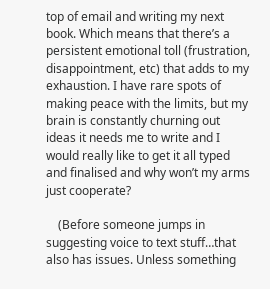top of email and writing my next book. Which means that there’s a persistent emotional toll (frustration, disappointment, etc) that adds to my exhaustion. I have rare spots of making peace with the limits, but my brain is constantly churning out ideas it needs me to write and I would really like to get it all typed and finalised and why won’t my arms just cooperate?

    (Before someone jumps in suggesting voice to text stuff…that also has issues. Unless something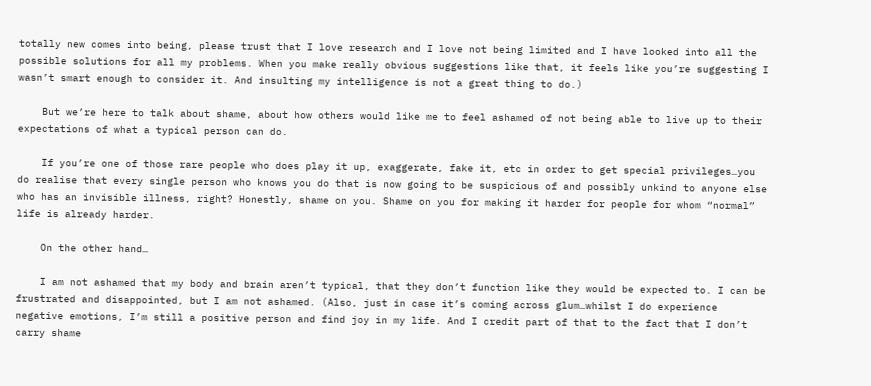totally new comes into being, please trust that I love research and I love not being limited and I have looked into all the possible solutions for all my problems. When you make really obvious suggestions like that, it feels like you’re suggesting I wasn’t smart enough to consider it. And insulting my intelligence is not a great thing to do.)

    But we’re here to talk about shame, about how others would like me to feel ashamed of not being able to live up to their expectations of what a typical person can do.

    If you’re one of those rare people who does play it up, exaggerate, fake it, etc in order to get special privileges…you do realise that every single person who knows you do that is now going to be suspicious of and possibly unkind to anyone else who has an invisible illness, right? Honestly, shame on you. Shame on you for making it harder for people for whom “normal” life is already harder.

    On the other hand…

    I am not ashamed that my body and brain aren’t typical, that they don’t function like they would be expected to. I can be frustrated and disappointed, but I am not ashamed. (Also, just in case it’s coming across glum…whilst I do experience negative emotions, I’m still a positive person and find joy in my life. And I credit part of that to the fact that I don’t carry shame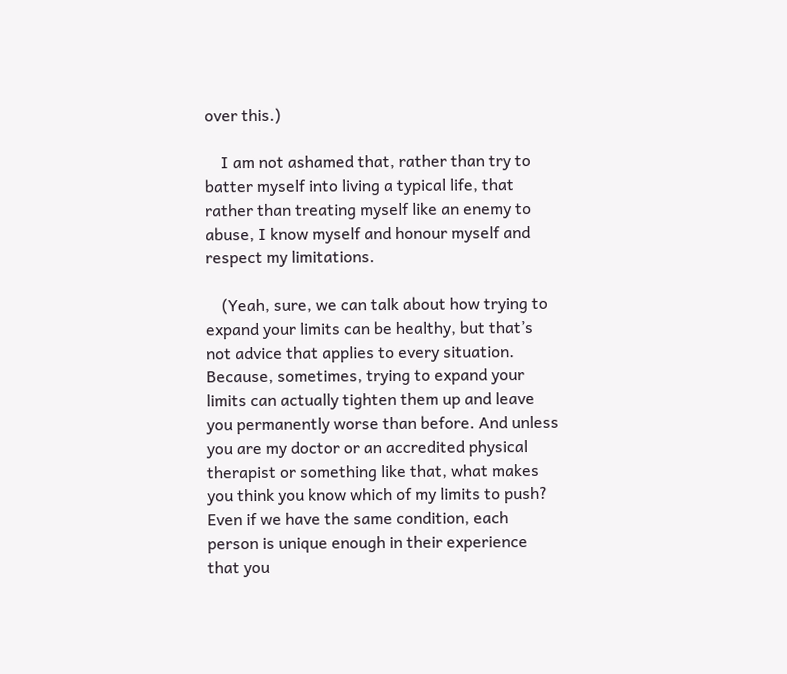over this.)

    I am not ashamed that, rather than try to batter myself into living a typical life, that rather than treating myself like an enemy to abuse, I know myself and honour myself and respect my limitations.

    (Yeah, sure, we can talk about how trying to expand your limits can be healthy, but that’s not advice that applies to every situation. Because, sometimes, trying to expand your limits can actually tighten them up and leave you permanently worse than before. And unless you are my doctor or an accredited physical therapist or something like that, what makes you think you know which of my limits to push? Even if we have the same condition, each person is unique enough in their experience that you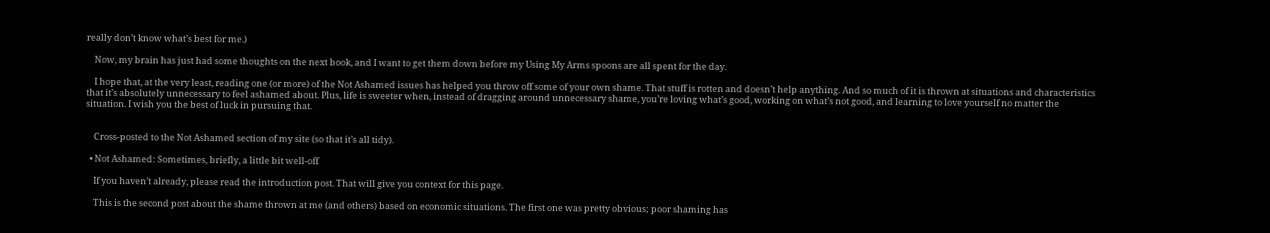really don’t know what’s best for me.)

    Now, my brain has just had some thoughts on the next book, and I want to get them down before my Using My Arms spoons are all spent for the day.

    I hope that, at the very least, reading one (or more) of the Not Ashamed issues has helped you throw off some of your own shame. That stuff is rotten and doesn’t help anything. And so much of it is thrown at situations and characteristics that it’s absolutely unnecessary to feel ashamed about. Plus, life is sweeter when, instead of dragging around unnecessary shame, you’re loving what’s good, working on what’s not good, and learning to love yourself no matter the situation. I wish you the best of luck in pursuing that.


    Cross-posted to the Not Ashamed section of my site (so that it’s all tidy).

  • Not Ashamed: Sometimes, briefly, a little bit well-off

    If you haven’t already, please read the introduction post. That will give you context for this page.

    This is the second post about the shame thrown at me (and others) based on economic situations. The first one was pretty obvious; poor shaming has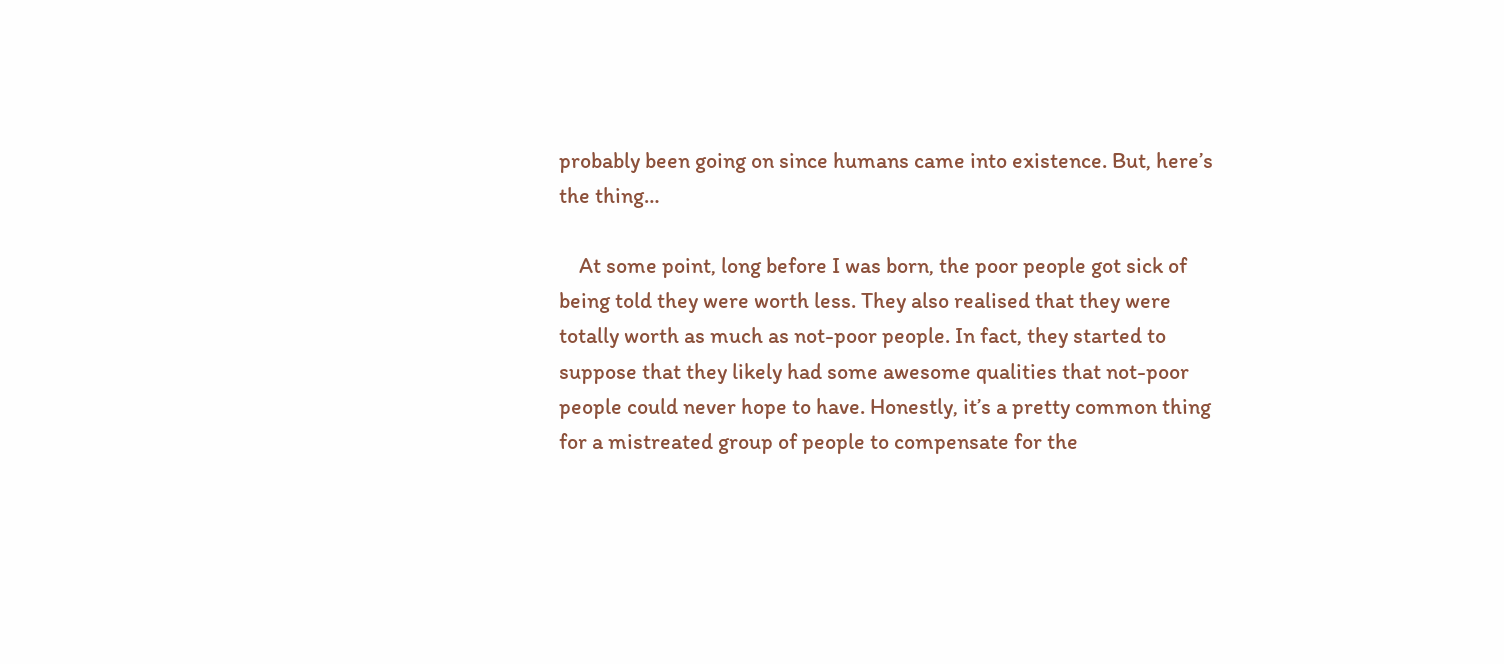probably been going on since humans came into existence. But, here’s the thing…

    At some point, long before I was born, the poor people got sick of being told they were worth less. They also realised that they were totally worth as much as not-poor people. In fact, they started to suppose that they likely had some awesome qualities that not-poor people could never hope to have. Honestly, it’s a pretty common thing for a mistreated group of people to compensate for the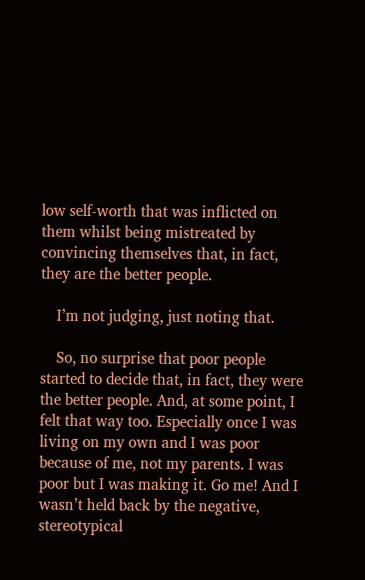low self-worth that was inflicted on them whilst being mistreated by convincing themselves that, in fact, they are the better people.

    I’m not judging, just noting that.

    So, no surprise that poor people started to decide that, in fact, they were the better people. And, at some point, I felt that way too. Especially once I was living on my own and I was poor because of me, not my parents. I was poor but I was making it. Go me! And I wasn’t held back by the negative, stereotypical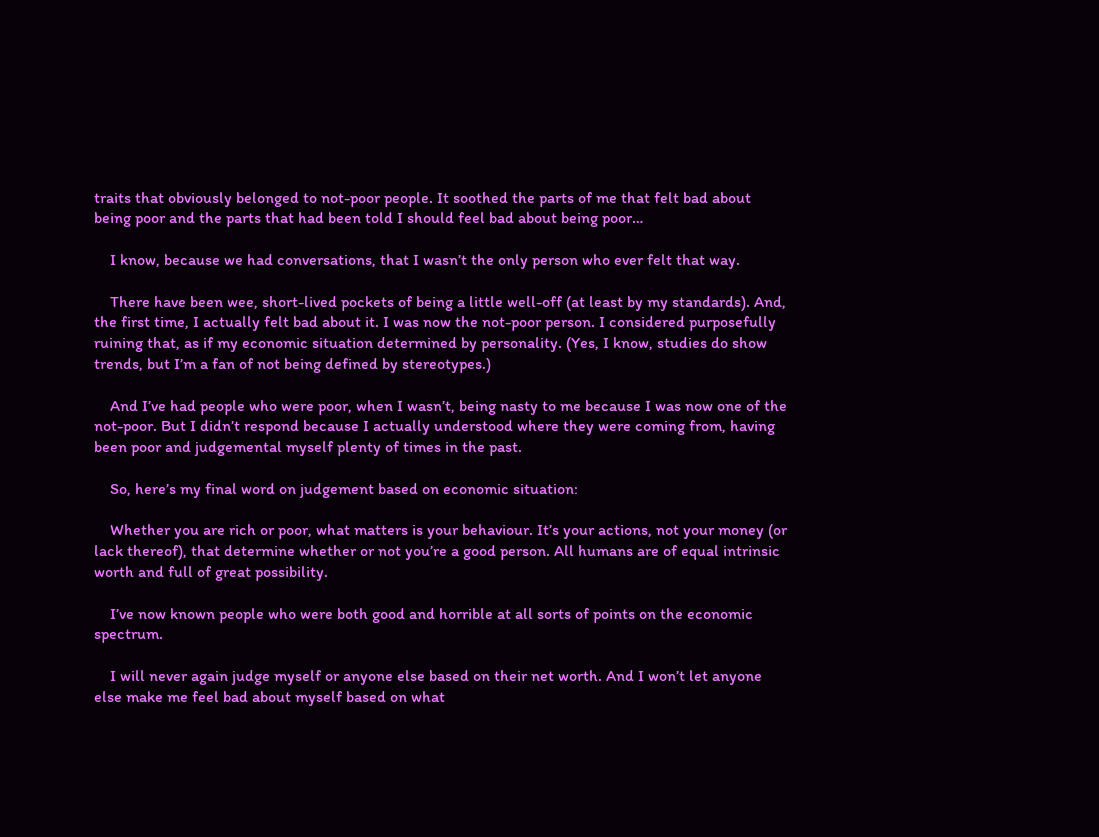traits that obviously belonged to not-poor people. It soothed the parts of me that felt bad about being poor and the parts that had been told I should feel bad about being poor…

    I know, because we had conversations, that I wasn’t the only person who ever felt that way.

    There have been wee, short-lived pockets of being a little well-off (at least by my standards). And, the first time, I actually felt bad about it. I was now the not-poor person. I considered purposefully ruining that, as if my economic situation determined by personality. (Yes, I know, studies do show trends, but I’m a fan of not being defined by stereotypes.)

    And I’ve had people who were poor, when I wasn’t, being nasty to me because I was now one of the not-poor. But I didn’t respond because I actually understood where they were coming from, having been poor and judgemental myself plenty of times in the past.

    So, here’s my final word on judgement based on economic situation:

    Whether you are rich or poor, what matters is your behaviour. It’s your actions, not your money (or lack thereof), that determine whether or not you’re a good person. All humans are of equal intrinsic worth and full of great possibility.

    I’ve now known people who were both good and horrible at all sorts of points on the economic spectrum.

    I will never again judge myself or anyone else based on their net worth. And I won’t let anyone else make me feel bad about myself based on what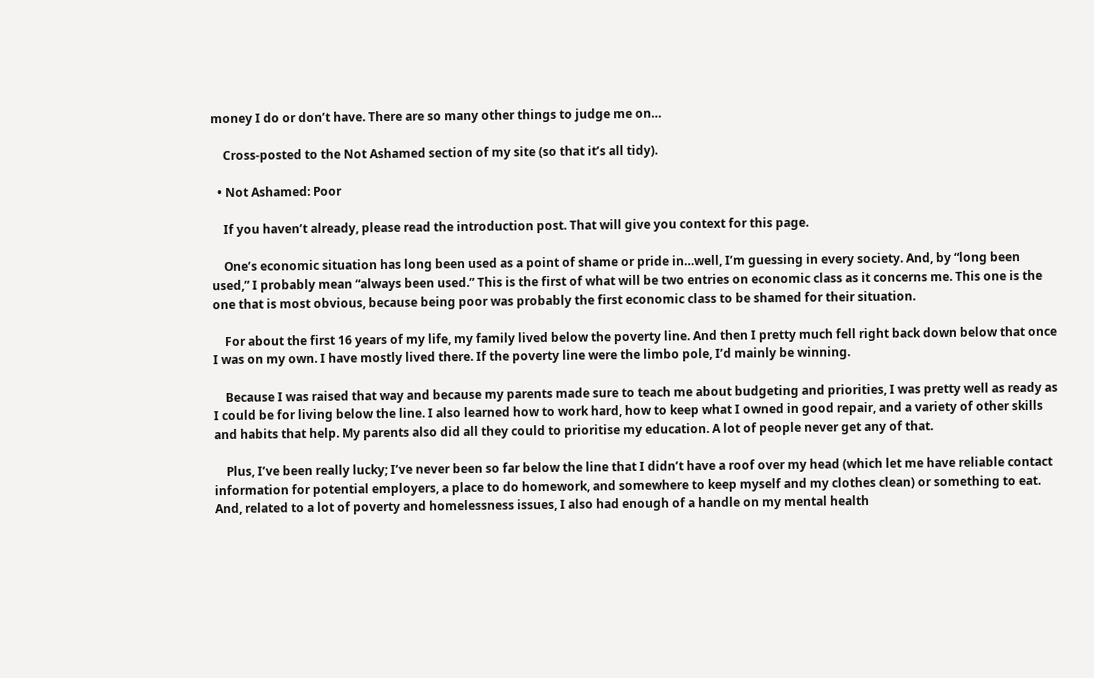money I do or don’t have. There are so many other things to judge me on…

    Cross-posted to the Not Ashamed section of my site (so that it’s all tidy).

  • Not Ashamed: Poor

    If you haven’t already, please read the introduction post. That will give you context for this page.

    One’s economic situation has long been used as a point of shame or pride in…well, I’m guessing in every society. And, by “long been used,” I probably mean “always been used.” This is the first of what will be two entries on economic class as it concerns me. This one is the one that is most obvious, because being poor was probably the first economic class to be shamed for their situation.

    For about the first 16 years of my life, my family lived below the poverty line. And then I pretty much fell right back down below that once I was on my own. I have mostly lived there. If the poverty line were the limbo pole, I’d mainly be winning.

    Because I was raised that way and because my parents made sure to teach me about budgeting and priorities, I was pretty well as ready as I could be for living below the line. I also learned how to work hard, how to keep what I owned in good repair, and a variety of other skills and habits that help. My parents also did all they could to prioritise my education. A lot of people never get any of that.

    Plus, I’ve been really lucky; I’ve never been so far below the line that I didn’t have a roof over my head (which let me have reliable contact information for potential employers, a place to do homework, and somewhere to keep myself and my clothes clean) or something to eat. And, related to a lot of poverty and homelessness issues, I also had enough of a handle on my mental health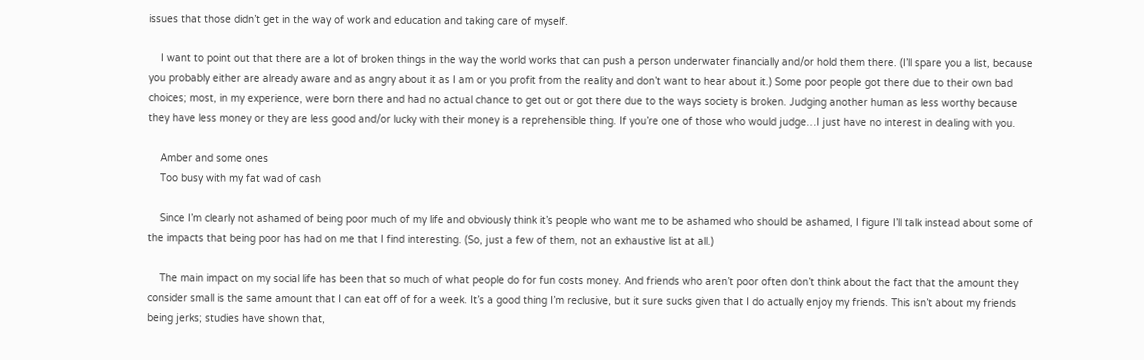issues that those didn’t get in the way of work and education and taking care of myself.

    I want to point out that there are a lot of broken things in the way the world works that can push a person underwater financially and/or hold them there. (I’ll spare you a list, because you probably either are already aware and as angry about it as I am or you profit from the reality and don’t want to hear about it.) Some poor people got there due to their own bad choices; most, in my experience, were born there and had no actual chance to get out or got there due to the ways society is broken. Judging another human as less worthy because they have less money or they are less good and/or lucky with their money is a reprehensible thing. If you’re one of those who would judge…I just have no interest in dealing with you.

    Amber and some ones
    Too busy with my fat wad of cash

    Since I’m clearly not ashamed of being poor much of my life and obviously think it’s people who want me to be ashamed who should be ashamed, I figure I’ll talk instead about some of the impacts that being poor has had on me that I find interesting. (So, just a few of them, not an exhaustive list at all.)

    The main impact on my social life has been that so much of what people do for fun costs money. And friends who aren’t poor often don’t think about the fact that the amount they consider small is the same amount that I can eat off of for a week. It’s a good thing I’m reclusive, but it sure sucks given that I do actually enjoy my friends. This isn’t about my friends being jerks; studies have shown that,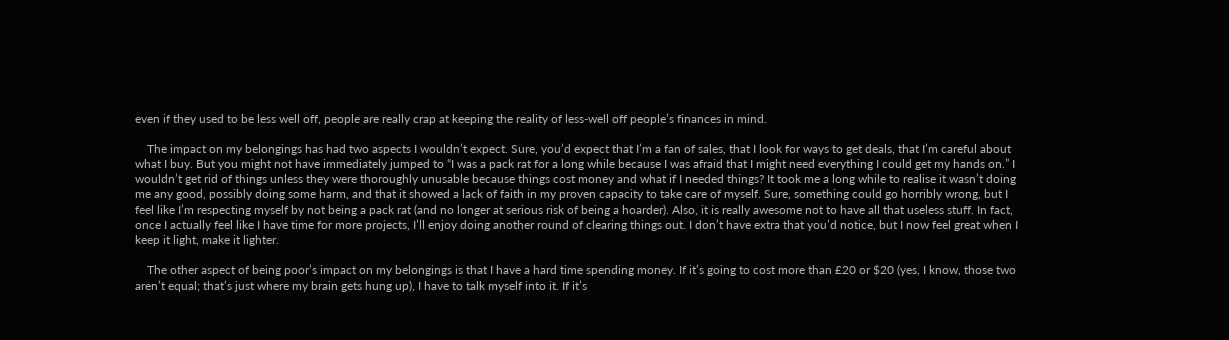even if they used to be less well off, people are really crap at keeping the reality of less-well off people’s finances in mind.

    The impact on my belongings has had two aspects I wouldn’t expect. Sure, you’d expect that I’m a fan of sales, that I look for ways to get deals, that I’m careful about what I buy. But you might not have immediately jumped to “I was a pack rat for a long while because I was afraid that I might need everything I could get my hands on.” I wouldn’t get rid of things unless they were thoroughly unusable because things cost money and what if I needed things? It took me a long while to realise it wasn’t doing me any good, possibly doing some harm, and that it showed a lack of faith in my proven capacity to take care of myself. Sure, something could go horribly wrong, but I feel like I’m respecting myself by not being a pack rat (and no longer at serious risk of being a hoarder). Also, it is really awesome not to have all that useless stuff. In fact, once I actually feel like I have time for more projects, I’ll enjoy doing another round of clearing things out. I don’t have extra that you’d notice, but I now feel great when I keep it light, make it lighter.

    The other aspect of being poor’s impact on my belongings is that I have a hard time spending money. If it’s going to cost more than £20 or $20 (yes, I know, those two aren’t equal; that’s just where my brain gets hung up), I have to talk myself into it. If it’s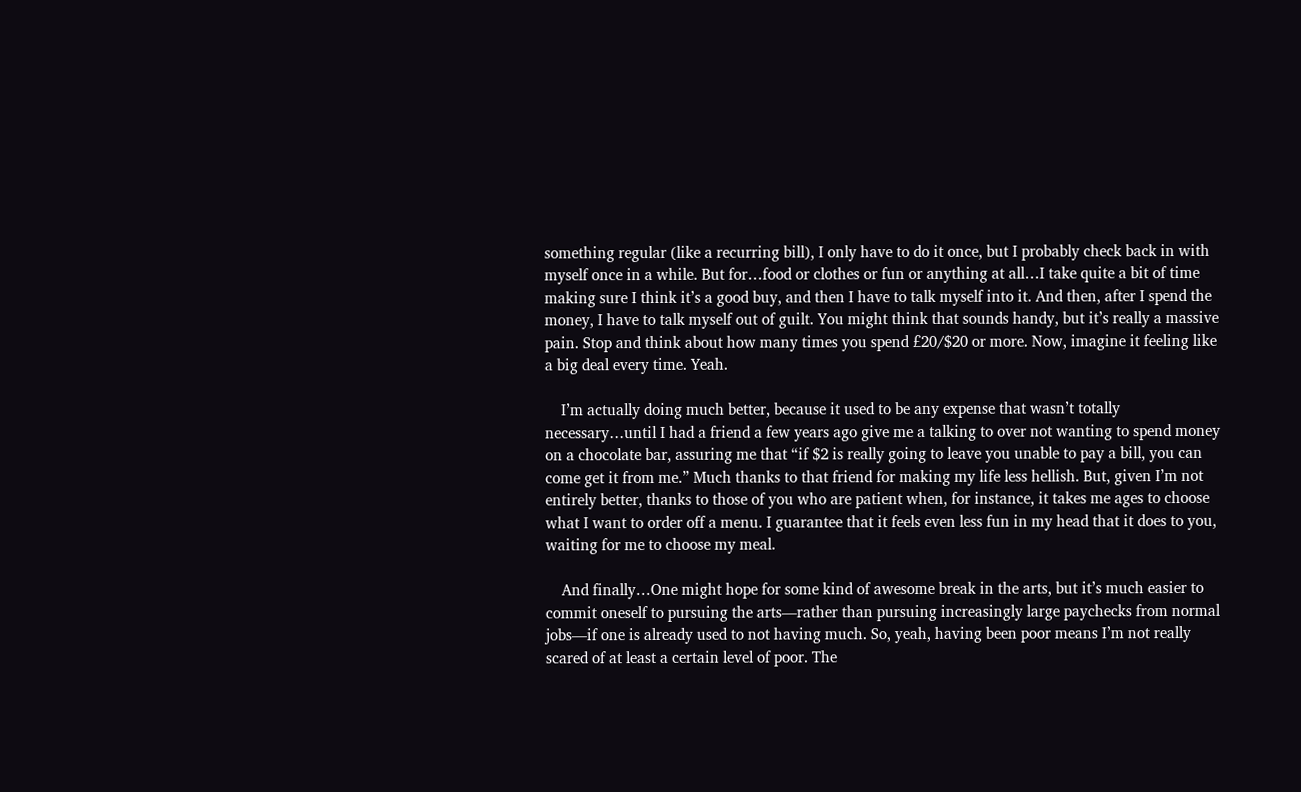something regular (like a recurring bill), I only have to do it once, but I probably check back in with myself once in a while. But for…food or clothes or fun or anything at all…I take quite a bit of time making sure I think it’s a good buy, and then I have to talk myself into it. And then, after I spend the money, I have to talk myself out of guilt. You might think that sounds handy, but it’s really a massive pain. Stop and think about how many times you spend £20/$20 or more. Now, imagine it feeling like a big deal every time. Yeah.

    I’m actually doing much better, because it used to be any expense that wasn’t totally necessary…until I had a friend a few years ago give me a talking to over not wanting to spend money on a chocolate bar, assuring me that “if $2 is really going to leave you unable to pay a bill, you can come get it from me.” Much thanks to that friend for making my life less hellish. But, given I’m not entirely better, thanks to those of you who are patient when, for instance, it takes me ages to choose what I want to order off a menu. I guarantee that it feels even less fun in my head that it does to you, waiting for me to choose my meal.

    And finally…One might hope for some kind of awesome break in the arts, but it’s much easier to commit oneself to pursuing the arts—rather than pursuing increasingly large paychecks from normal jobs—if one is already used to not having much. So, yeah, having been poor means I’m not really scared of at least a certain level of poor. The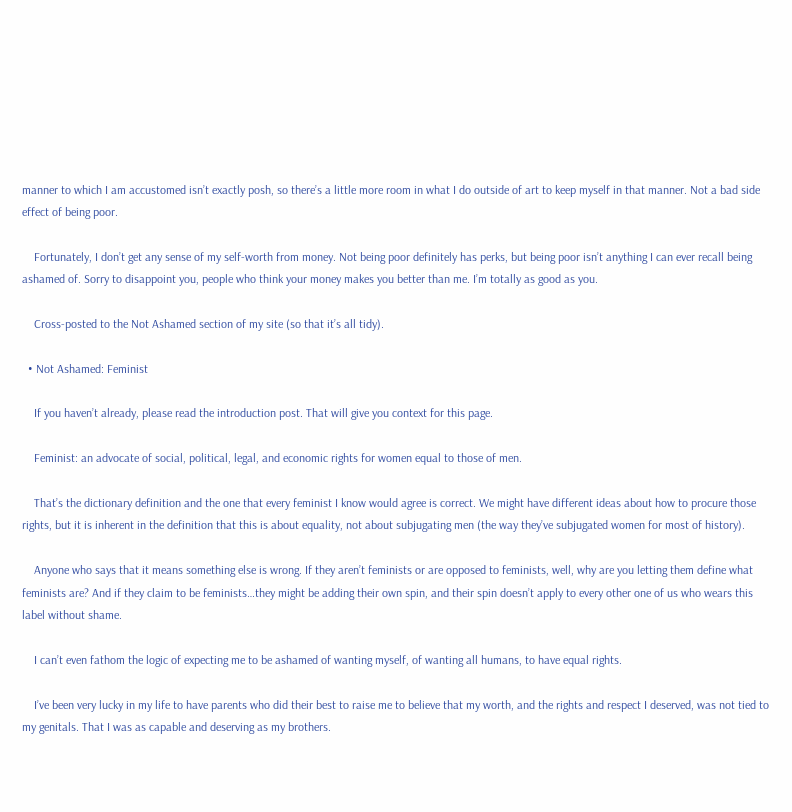manner to which I am accustomed isn’t exactly posh, so there’s a little more room in what I do outside of art to keep myself in that manner. Not a bad side effect of being poor.

    Fortunately, I don’t get any sense of my self-worth from money. Not being poor definitely has perks, but being poor isn’t anything I can ever recall being ashamed of. Sorry to disappoint you, people who think your money makes you better than me. I’m totally as good as you.

    Cross-posted to the Not Ashamed section of my site (so that it’s all tidy).

  • Not Ashamed: Feminist

    If you haven’t already, please read the introduction post. That will give you context for this page.

    Feminist: an advocate of social, political, legal, and economic rights for women equal to those of men.

    That’s the dictionary definition and the one that every feminist I know would agree is correct. We might have different ideas about how to procure those rights, but it is inherent in the definition that this is about equality, not about subjugating men (the way they’ve subjugated women for most of history).

    Anyone who says that it means something else is wrong. If they aren’t feminists or are opposed to feminists, well, why are you letting them define what feminists are? And if they claim to be feminists…they might be adding their own spin, and their spin doesn’t apply to every other one of us who wears this label without shame.

    I can’t even fathom the logic of expecting me to be ashamed of wanting myself, of wanting all humans, to have equal rights.

    I’ve been very lucky in my life to have parents who did their best to raise me to believe that my worth, and the rights and respect I deserved, was not tied to my genitals. That I was as capable and deserving as my brothers.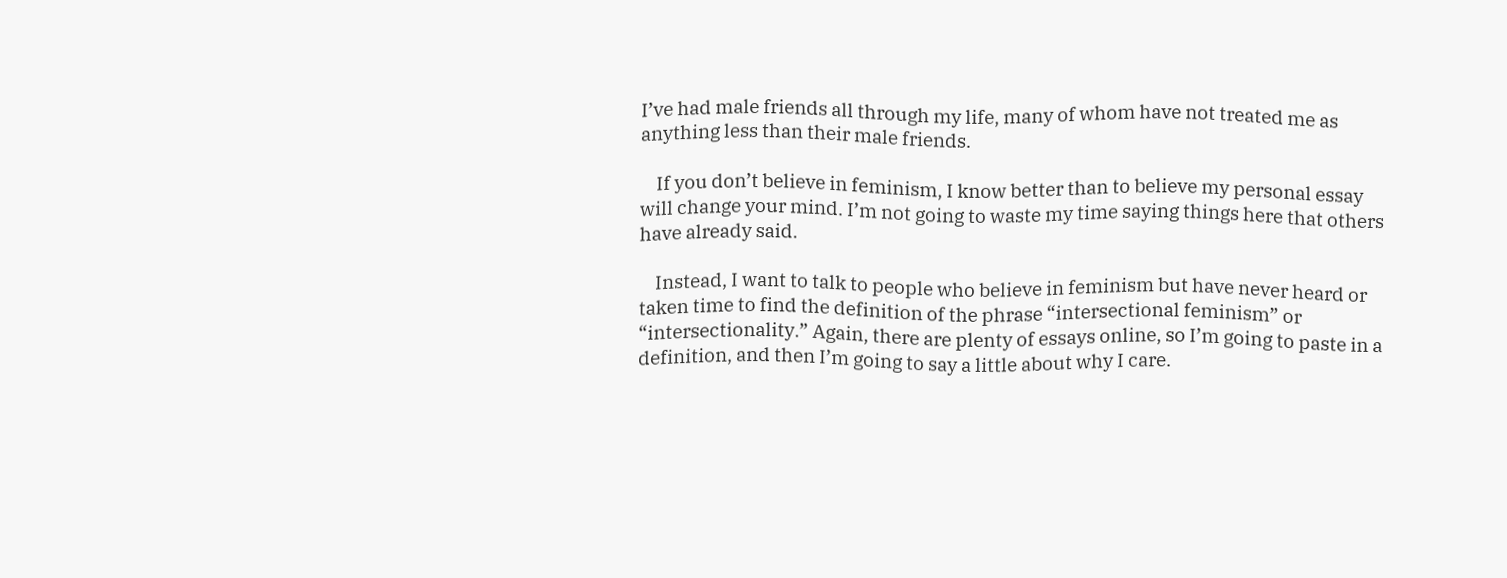I’ve had male friends all through my life, many of whom have not treated me as anything less than their male friends.

    If you don’t believe in feminism, I know better than to believe my personal essay will change your mind. I’m not going to waste my time saying things here that others have already said.

    Instead, I want to talk to people who believe in feminism but have never heard or taken time to find the definition of the phrase “intersectional feminism” or “intersectionality.” Again, there are plenty of essays online, so I’m going to paste in a definition, and then I’m going to say a little about why I care.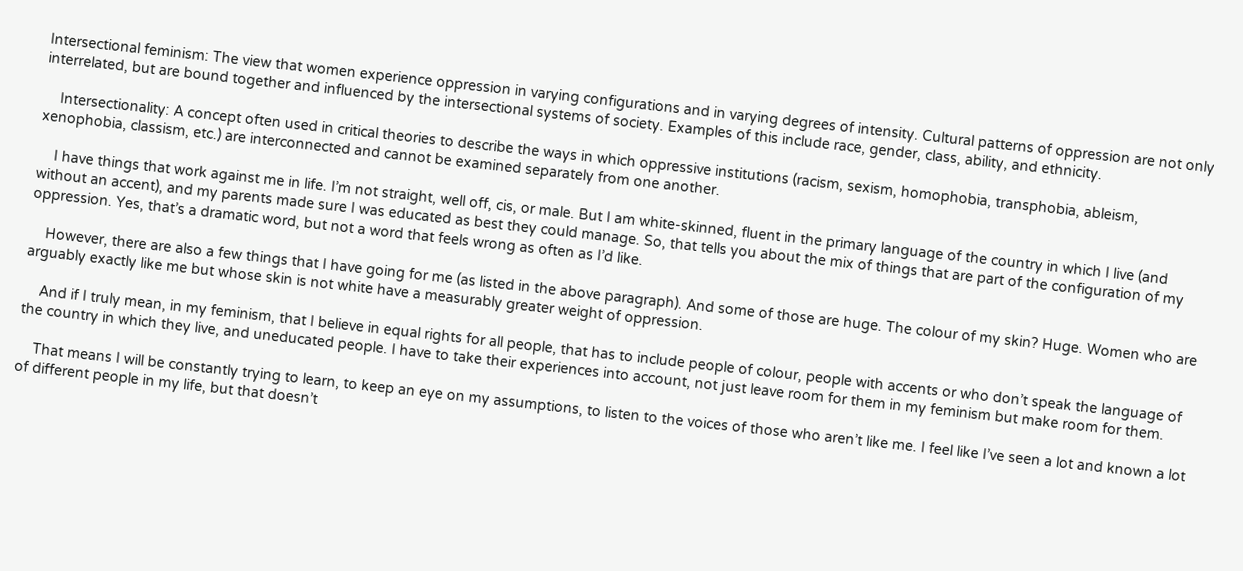Intersectional feminism: The view that women experience oppression in varying configurations and in varying degrees of intensity. Cultural patterns of oppression are not only interrelated, but are bound together and influenced by the intersectional systems of society. Examples of this include race, gender, class, ability, and ethnicity.

    Intersectionality: A concept often used in critical theories to describe the ways in which oppressive institutions (racism, sexism, homophobia, transphobia, ableism, xenophobia, classism, etc.) are interconnected and cannot be examined separately from one another.

    I have things that work against me in life. I’m not straight, well off, cis, or male. But I am white-skinned, fluent in the primary language of the country in which I live (and without an accent), and my parents made sure I was educated as best they could manage. So, that tells you about the mix of things that are part of the configuration of my oppression. Yes, that’s a dramatic word, but not a word that feels wrong as often as I’d like.

    However, there are also a few things that I have going for me (as listed in the above paragraph). And some of those are huge. The colour of my skin? Huge. Women who are arguably exactly like me but whose skin is not white have a measurably greater weight of oppression.

    And if I truly mean, in my feminism, that I believe in equal rights for all people, that has to include people of colour, people with accents or who don’t speak the language of the country in which they live, and uneducated people. I have to take their experiences into account, not just leave room for them in my feminism but make room for them.

    That means I will be constantly trying to learn, to keep an eye on my assumptions, to listen to the voices of those who aren’t like me. I feel like I’ve seen a lot and known a lot of different people in my life, but that doesn’t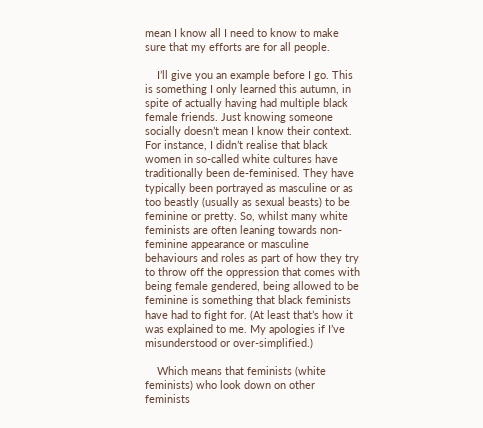mean I know all I need to know to make sure that my efforts are for all people.

    I’ll give you an example before I go. This is something I only learned this autumn, in spite of actually having had multiple black female friends. Just knowing someone socially doesn’t mean I know their context. For instance, I didn’t realise that black women in so-called white cultures have traditionally been de-feminised. They have typically been portrayed as masculine or as too beastly (usually as sexual beasts) to be feminine or pretty. So, whilst many white feminists are often leaning towards non-feminine appearance or masculine behaviours and roles as part of how they try to throw off the oppression that comes with being female gendered, being allowed to be feminine is something that black feminists have had to fight for. (At least that’s how it was explained to me. My apologies if I’ve misunderstood or over-simplified.)

    Which means that feminists (white feminists) who look down on other feminists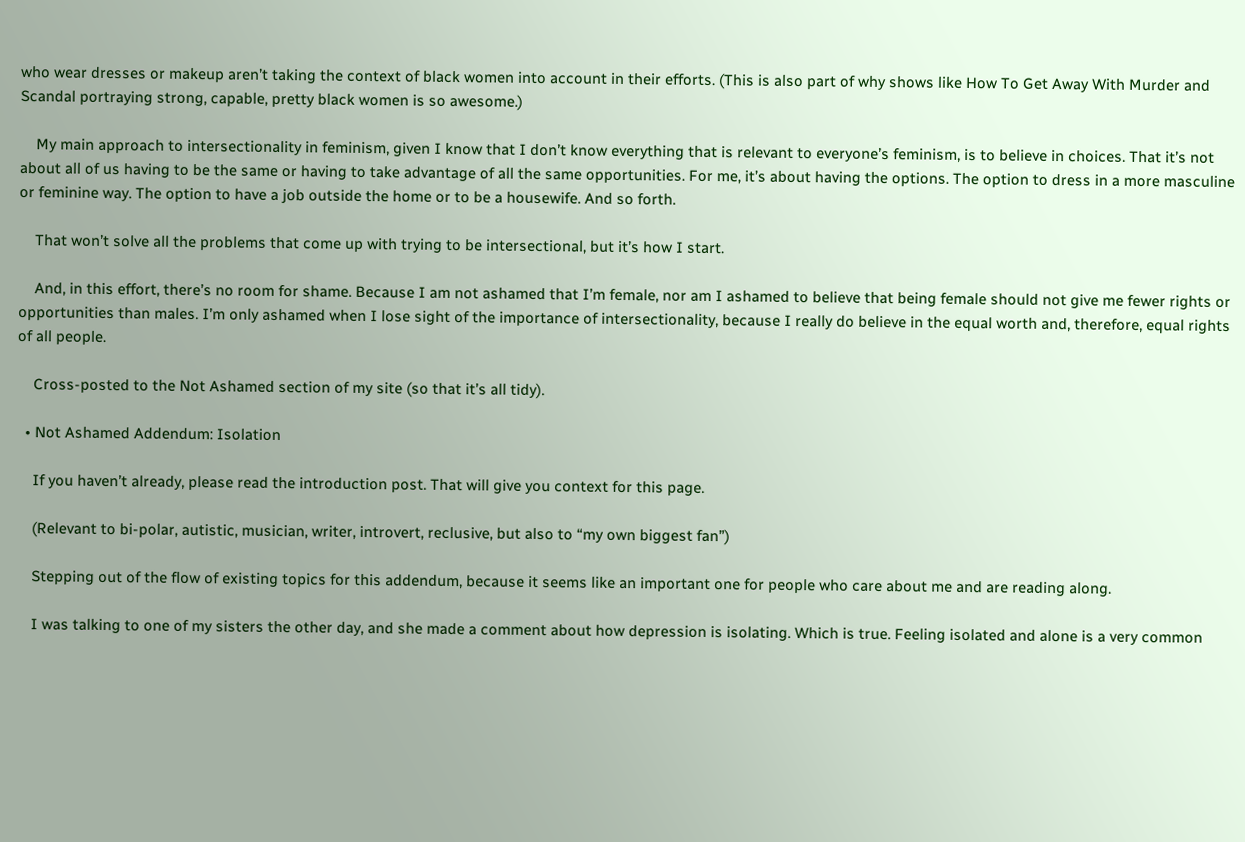who wear dresses or makeup aren’t taking the context of black women into account in their efforts. (This is also part of why shows like How To Get Away With Murder and Scandal portraying strong, capable, pretty black women is so awesome.)

    My main approach to intersectionality in feminism, given I know that I don’t know everything that is relevant to everyone’s feminism, is to believe in choices. That it’s not about all of us having to be the same or having to take advantage of all the same opportunities. For me, it’s about having the options. The option to dress in a more masculine or feminine way. The option to have a job outside the home or to be a housewife. And so forth.

    That won’t solve all the problems that come up with trying to be intersectional, but it’s how I start.

    And, in this effort, there’s no room for shame. Because I am not ashamed that I’m female, nor am I ashamed to believe that being female should not give me fewer rights or opportunities than males. I’m only ashamed when I lose sight of the importance of intersectionality, because I really do believe in the equal worth and, therefore, equal rights of all people.

    Cross-posted to the Not Ashamed section of my site (so that it’s all tidy).

  • Not Ashamed Addendum: Isolation

    If you haven’t already, please read the introduction post. That will give you context for this page.

    (Relevant to bi-polar, autistic, musician, writer, introvert, reclusive, but also to “my own biggest fan”)

    Stepping out of the flow of existing topics for this addendum, because it seems like an important one for people who care about me and are reading along.

    I was talking to one of my sisters the other day, and she made a comment about how depression is isolating. Which is true. Feeling isolated and alone is a very common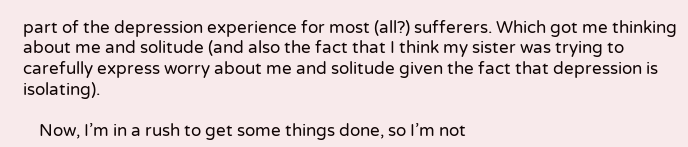part of the depression experience for most (all?) sufferers. Which got me thinking about me and solitude (and also the fact that I think my sister was trying to carefully express worry about me and solitude given the fact that depression is isolating).

    Now, I’m in a rush to get some things done, so I’m not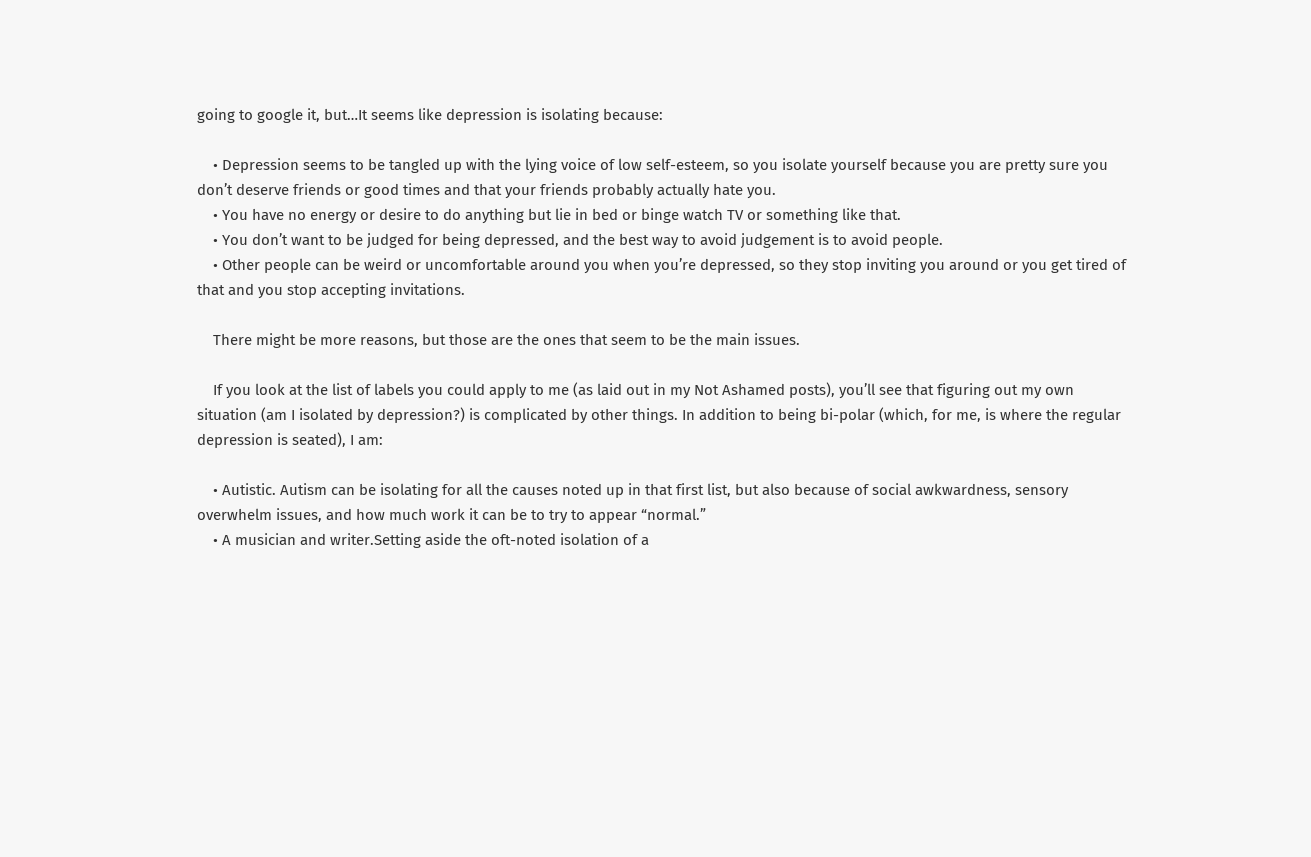going to google it, but…It seems like depression is isolating because:

    • Depression seems to be tangled up with the lying voice of low self-esteem, so you isolate yourself because you are pretty sure you don’t deserve friends or good times and that your friends probably actually hate you.
    • You have no energy or desire to do anything but lie in bed or binge watch TV or something like that.
    • You don’t want to be judged for being depressed, and the best way to avoid judgement is to avoid people.
    • Other people can be weird or uncomfortable around you when you’re depressed, so they stop inviting you around or you get tired of that and you stop accepting invitations.

    There might be more reasons, but those are the ones that seem to be the main issues.

    If you look at the list of labels you could apply to me (as laid out in my Not Ashamed posts), you’ll see that figuring out my own situation (am I isolated by depression?) is complicated by other things. In addition to being bi-polar (which, for me, is where the regular depression is seated), I am:

    • Autistic. Autism can be isolating for all the causes noted up in that first list, but also because of social awkwardness, sensory overwhelm issues, and how much work it can be to try to appear “normal.”
    • A musician and writer.Setting aside the oft-noted isolation of a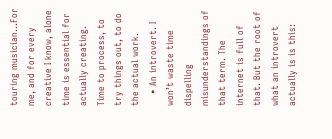touring musician…For me, and for every creative I know, alone time is essential for actually creating. Time to process, to try things out, to do the actual work.
    • An introvert. I won’t waste time dispelling misunderstandings of that term. The internet is full of that. But the root of what an introvert actually is is this: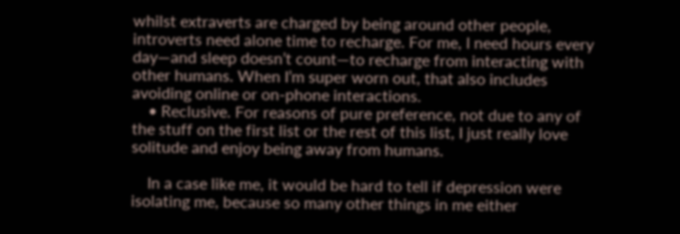whilst extraverts are charged by being around other people, introverts need alone time to recharge. For me, I need hours every day—and sleep doesn’t count—to recharge from interacting with other humans. When I’m super worn out, that also includes avoiding online or on-phone interactions.
    • Reclusive. For reasons of pure preference, not due to any of the stuff on the first list or the rest of this list, I just really love solitude and enjoy being away from humans.

    In a case like me, it would be hard to tell if depression were isolating me, because so many other things in me either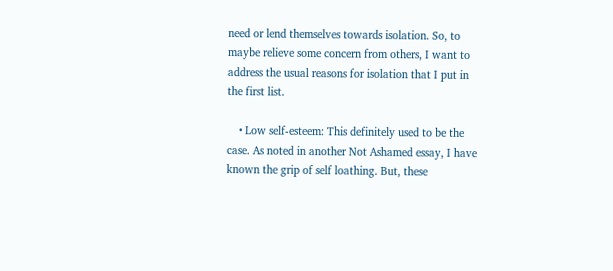need or lend themselves towards isolation. So, to maybe relieve some concern from others, I want to address the usual reasons for isolation that I put in the first list.

    • Low self-esteem: This definitely used to be the case. As noted in another Not Ashamed essay, I have known the grip of self loathing. But, these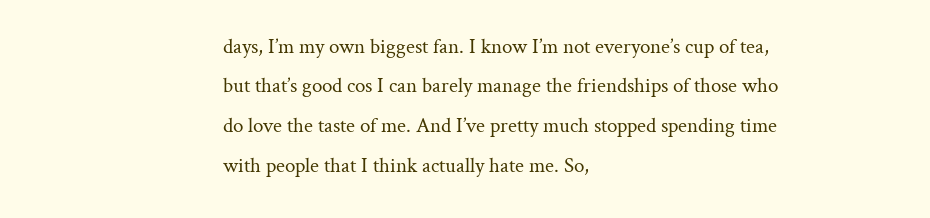days, I’m my own biggest fan. I know I’m not everyone’s cup of tea, but that’s good cos I can barely manage the friendships of those who do love the taste of me. And I’ve pretty much stopped spending time with people that I think actually hate me. So,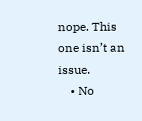nope. This one isn’t an issue.
    • No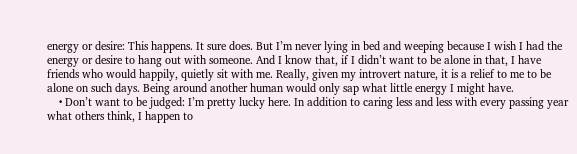energy or desire: This happens. It sure does. But I’m never lying in bed and weeping because I wish I had the energy or desire to hang out with someone. And I know that, if I didn’t want to be alone in that, I have friends who would happily, quietly sit with me. Really, given my introvert nature, it is a relief to me to be alone on such days. Being around another human would only sap what little energy I might have.
    • Don’t want to be judged: I’m pretty lucky here. In addition to caring less and less with every passing year what others think, I happen to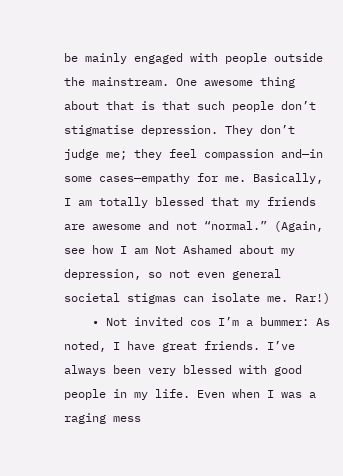be mainly engaged with people outside the mainstream. One awesome thing about that is that such people don’t stigmatise depression. They don’t judge me; they feel compassion and—in some cases—empathy for me. Basically, I am totally blessed that my friends are awesome and not “normal.” (Again, see how I am Not Ashamed about my depression, so not even general societal stigmas can isolate me. Rar!)
    • Not invited cos I’m a bummer: As noted, I have great friends. I’ve always been very blessed with good people in my life. Even when I was a raging mess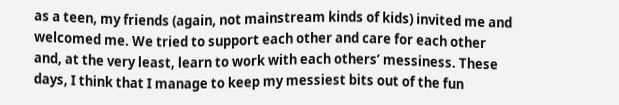as a teen, my friends (again, not mainstream kinds of kids) invited me and welcomed me. We tried to support each other and care for each other and, at the very least, learn to work with each others’ messiness. These days, I think that I manage to keep my messiest bits out of the fun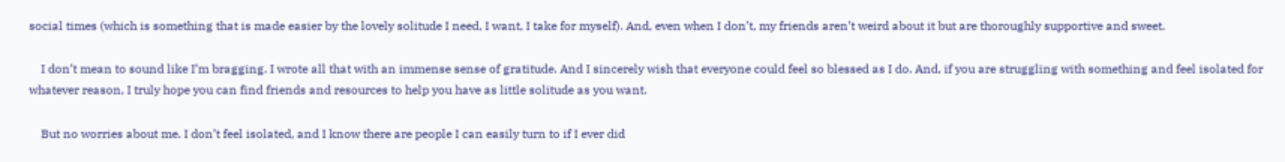social times (which is something that is made easier by the lovely solitude I need, I want, I take for myself). And, even when I don’t, my friends aren’t weird about it but are thoroughly supportive and sweet.

    I don’t mean to sound like I’m bragging. I wrote all that with an immense sense of gratitude. And I sincerely wish that everyone could feel so blessed as I do. And, if you are struggling with something and feel isolated for whatever reason, I truly hope you can find friends and resources to help you have as little solitude as you want.

    But no worries about me. I don’t feel isolated, and I know there are people I can easily turn to if I ever did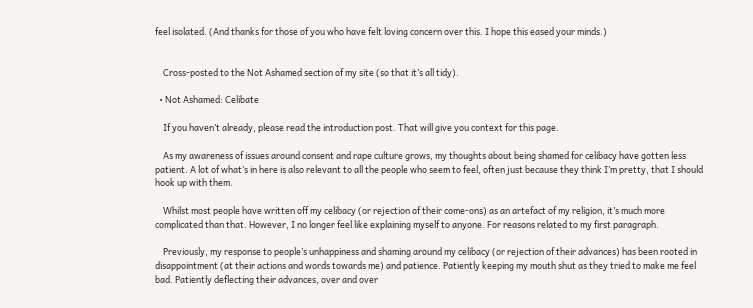feel isolated. (And thanks for those of you who have felt loving concern over this. I hope this eased your minds.)


    Cross-posted to the Not Ashamed section of my site (so that it’s all tidy).

  • Not Ashamed: Celibate

    If you haven’t already, please read the introduction post. That will give you context for this page.

    As my awareness of issues around consent and rape culture grows, my thoughts about being shamed for celibacy have gotten less patient. A lot of what’s in here is also relevant to all the people who seem to feel, often just because they think I’m pretty, that I should hook up with them.

    Whilst most people have written off my celibacy (or rejection of their come-ons) as an artefact of my religion, it’s much more complicated than that. However, I no longer feel like explaining myself to anyone. For reasons related to my first paragraph.

    Previously, my response to people’s unhappiness and shaming around my celibacy (or rejection of their advances) has been rooted in disappointment (at their actions and words towards me) and patience. Patiently keeping my mouth shut as they tried to make me feel bad. Patiently deflecting their advances, over and over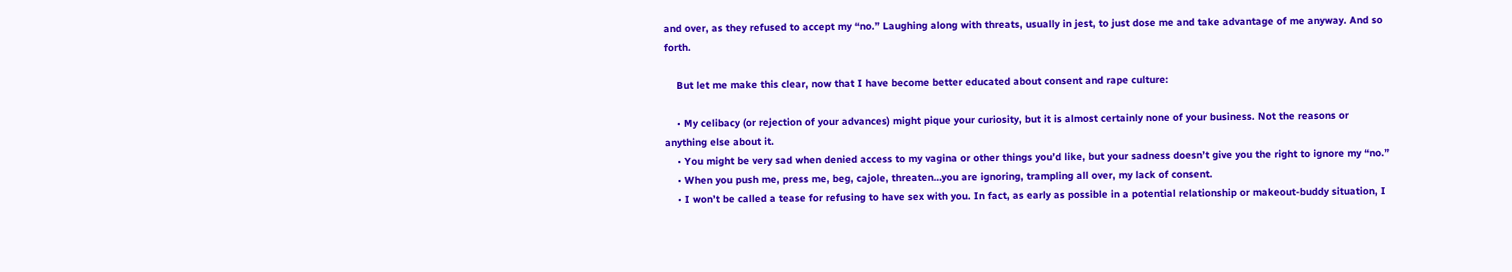and over, as they refused to accept my “no.” Laughing along with threats, usually in jest, to just dose me and take advantage of me anyway. And so forth.

    But let me make this clear, now that I have become better educated about consent and rape culture:

    • My celibacy (or rejection of your advances) might pique your curiosity, but it is almost certainly none of your business. Not the reasons or anything else about it.
    • You might be very sad when denied access to my vagina or other things you’d like, but your sadness doesn’t give you the right to ignore my “no.”
    • When you push me, press me, beg, cajole, threaten…you are ignoring, trampling all over, my lack of consent.
    • I won’t be called a tease for refusing to have sex with you. In fact, as early as possible in a potential relationship or makeout-buddy situation, I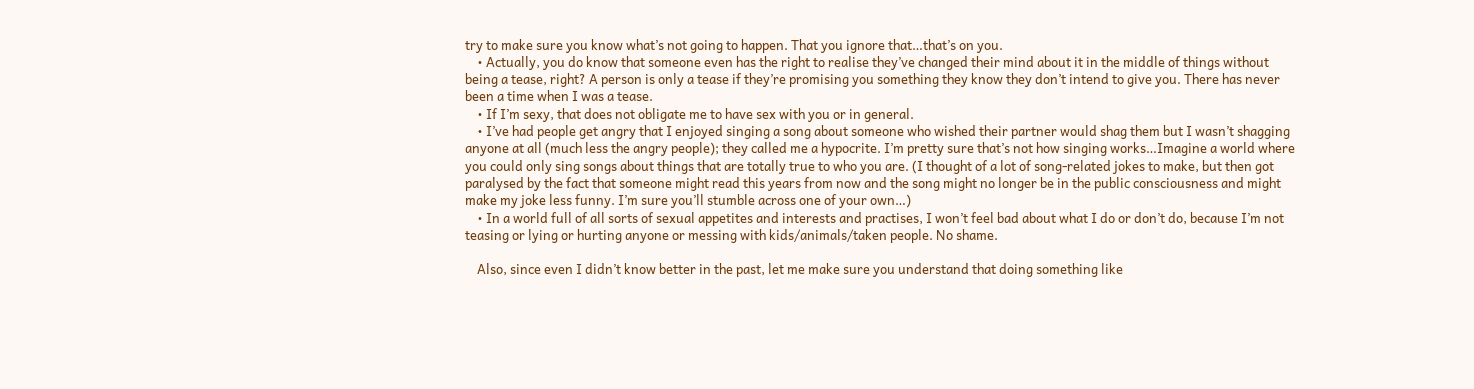try to make sure you know what’s not going to happen. That you ignore that…that’s on you.
    • Actually, you do know that someone even has the right to realise they’ve changed their mind about it in the middle of things without being a tease, right? A person is only a tease if they’re promising you something they know they don’t intend to give you. There has never been a time when I was a tease.
    • If I’m sexy, that does not obligate me to have sex with you or in general.
    • I’ve had people get angry that I enjoyed singing a song about someone who wished their partner would shag them but I wasn’t shagging anyone at all (much less the angry people); they called me a hypocrite. I’m pretty sure that’s not how singing works…Imagine a world where you could only sing songs about things that are totally true to who you are. (I thought of a lot of song-related jokes to make, but then got paralysed by the fact that someone might read this years from now and the song might no longer be in the public consciousness and might make my joke less funny. I’m sure you’ll stumble across one of your own…)
    • In a world full of all sorts of sexual appetites and interests and practises, I won’t feel bad about what I do or don’t do, because I’m not teasing or lying or hurting anyone or messing with kids/animals/taken people. No shame.

    Also, since even I didn’t know better in the past, let me make sure you understand that doing something like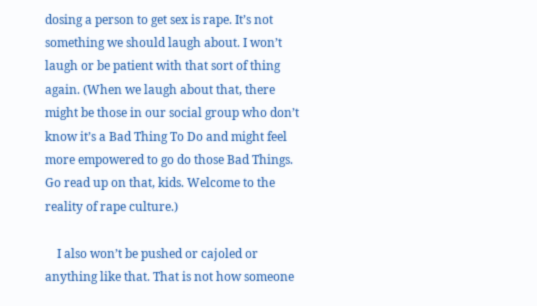dosing a person to get sex is rape. It’s not something we should laugh about. I won’t laugh or be patient with that sort of thing again. (When we laugh about that, there might be those in our social group who don’t know it’s a Bad Thing To Do and might feel more empowered to go do those Bad Things. Go read up on that, kids. Welcome to the reality of rape culture.)

    I also won’t be pushed or cajoled or anything like that. That is not how someone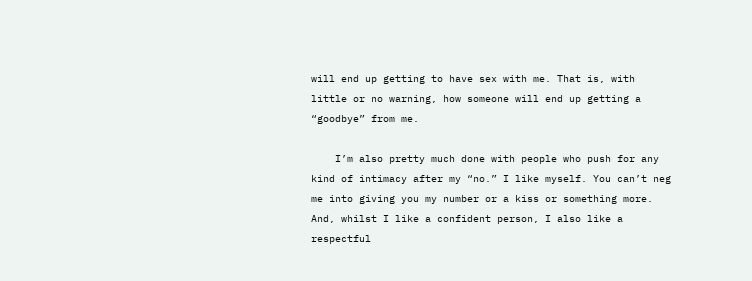will end up getting to have sex with me. That is, with little or no warning, how someone will end up getting a “goodbye” from me.

    I’m also pretty much done with people who push for any kind of intimacy after my “no.” I like myself. You can’t neg me into giving you my number or a kiss or something more. And, whilst I like a confident person, I also like a respectful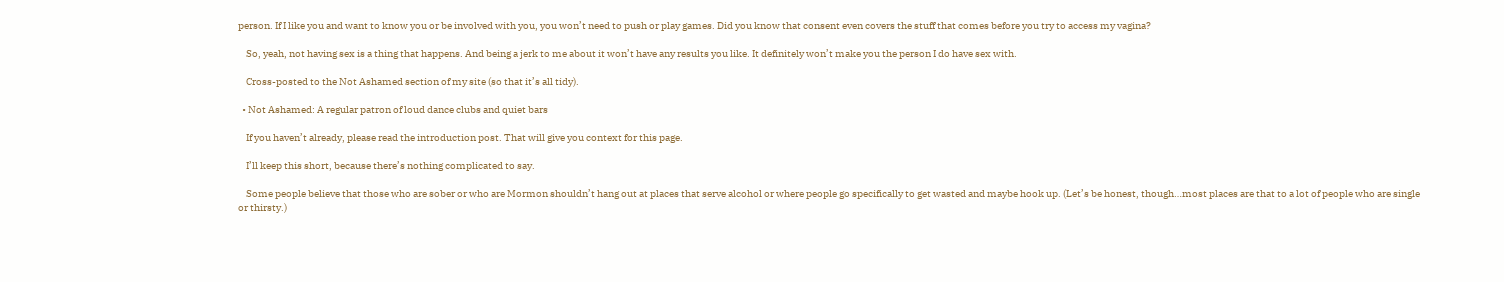person. If I like you and want to know you or be involved with you, you won’t need to push or play games. Did you know that consent even covers the stuff that comes before you try to access my vagina?

    So, yeah, not having sex is a thing that happens. And being a jerk to me about it won’t have any results you like. It definitely won’t make you the person I do have sex with.

    Cross-posted to the Not Ashamed section of my site (so that it’s all tidy).

  • Not Ashamed: A regular patron of loud dance clubs and quiet bars

    If you haven’t already, please read the introduction post. That will give you context for this page.

    I’ll keep this short, because there’s nothing complicated to say.

    Some people believe that those who are sober or who are Mormon shouldn’t hang out at places that serve alcohol or where people go specifically to get wasted and maybe hook up. (Let’s be honest, though…most places are that to a lot of people who are single or thirsty.)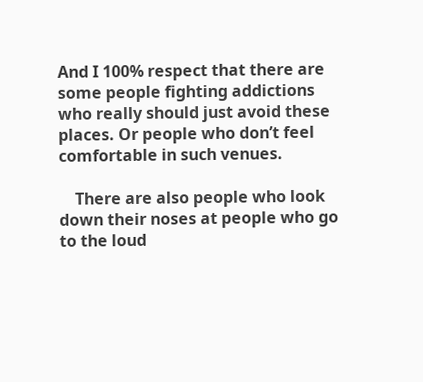And I 100% respect that there are some people fighting addictions who really should just avoid these places. Or people who don’t feel comfortable in such venues.

    There are also people who look down their noses at people who go to the loud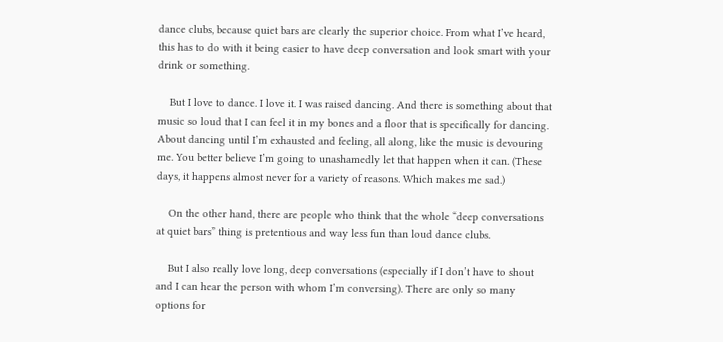dance clubs, because quiet bars are clearly the superior choice. From what I’ve heard, this has to do with it being easier to have deep conversation and look smart with your drink or something.

    But I love to dance. I love it. I was raised dancing. And there is something about that music so loud that I can feel it in my bones and a floor that is specifically for dancing. About dancing until I’m exhausted and feeling, all along, like the music is devouring me. You better believe I’m going to unashamedly let that happen when it can. (These days, it happens almost never for a variety of reasons. Which makes me sad.)

    On the other hand, there are people who think that the whole “deep conversations at quiet bars” thing is pretentious and way less fun than loud dance clubs.

    But I also really love long, deep conversations (especially if I don’t have to shout and I can hear the person with whom I’m conversing). There are only so many options for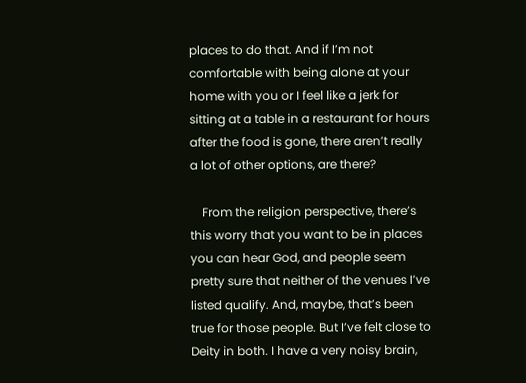places to do that. And if I’m not comfortable with being alone at your home with you or I feel like a jerk for sitting at a table in a restaurant for hours after the food is gone, there aren’t really a lot of other options, are there?

    From the religion perspective, there’s this worry that you want to be in places you can hear God, and people seem pretty sure that neither of the venues I’ve listed qualify. And, maybe, that’s been true for those people. But I’ve felt close to Deity in both. I have a very noisy brain,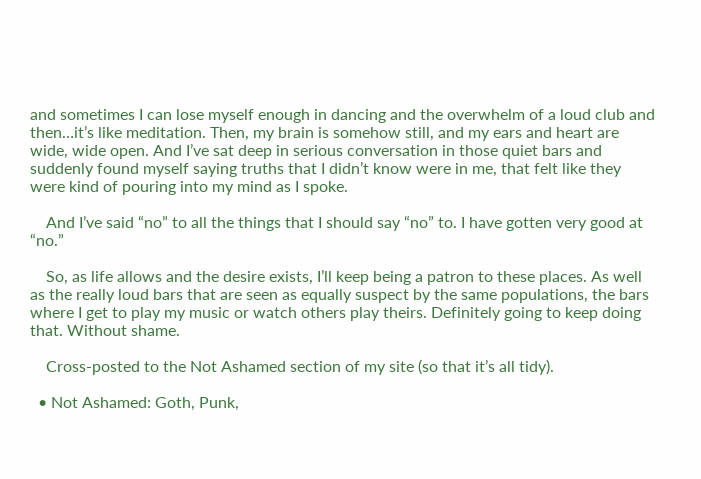and sometimes I can lose myself enough in dancing and the overwhelm of a loud club and then…it’s like meditation. Then, my brain is somehow still, and my ears and heart are wide, wide open. And I’ve sat deep in serious conversation in those quiet bars and suddenly found myself saying truths that I didn’t know were in me, that felt like they were kind of pouring into my mind as I spoke.

    And I’ve said “no” to all the things that I should say “no” to. I have gotten very good at “no.”

    So, as life allows and the desire exists, I’ll keep being a patron to these places. As well as the really loud bars that are seen as equally suspect by the same populations, the bars where I get to play my music or watch others play theirs. Definitely going to keep doing that. Without shame.

    Cross-posted to the Not Ashamed section of my site (so that it’s all tidy).

  • Not Ashamed: Goth, Punk,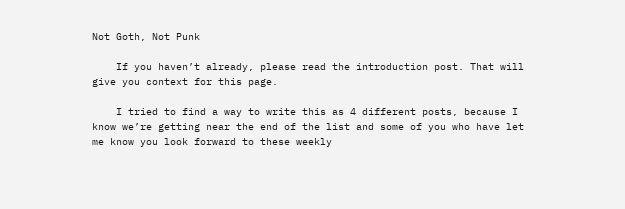Not Goth, Not Punk

    If you haven’t already, please read the introduction post. That will give you context for this page.

    I tried to find a way to write this as 4 different posts, because I know we’re getting near the end of the list and some of you who have let me know you look forward to these weekly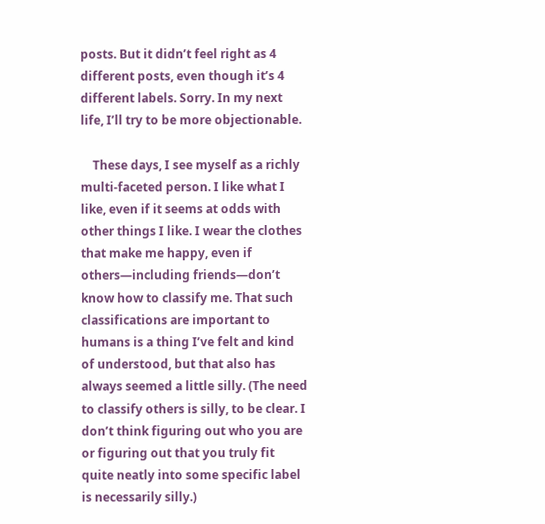posts. But it didn’t feel right as 4 different posts, even though it’s 4 different labels. Sorry. In my next life, I’ll try to be more objectionable.

    These days, I see myself as a richly multi-faceted person. I like what I like, even if it seems at odds with other things I like. I wear the clothes that make me happy, even if others—including friends—don’t know how to classify me. That such classifications are important to humans is a thing I’ve felt and kind of understood, but that also has always seemed a little silly. (The need to classify others is silly, to be clear. I don’t think figuring out who you are or figuring out that you truly fit quite neatly into some specific label is necessarily silly.)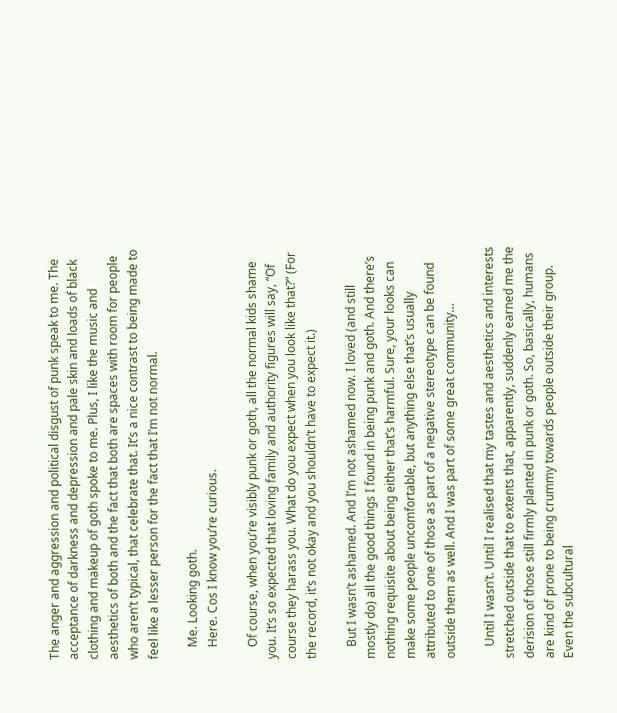The anger and aggression and political disgust of punk speak to me. The acceptance of darkness and depression and pale skin and loads of black clothing and makeup of goth spoke to me. Plus, I like the music and aesthetics of both and the fact that both are spaces with room for people who aren’t typical, that celebrate that. It’s a nice contrast to being made to feel like a lesser person for the fact that I’m not normal.

    Me. Looking goth.
    Here. Cos I know you’re curious.

    Of course, when you’re visibly punk or goth, all the normal kids shame you. It’s so expected that loving family and authority figures will say, “Of course they harass you. What do you expect when you look like that?” (For the record, it’s not okay and you shouldn’t have to expect it.)

    But I wasn’t ashamed. And I’m not ashamed now. I loved (and still mostly do) all the good things I found in being punk and goth. And there’s nothing requisite about being either that’s harmful. Sure, your looks can make some people uncomfortable, but anything else that’s usually attributed to one of those as part of a negative stereotype can be found outside them as well. And I was part of some great community…

    Until I wasn’t. Until I realised that my tastes and aesthetics and interests stretched outside that to extents that, apparently, suddenly earned me the derision of those still firmly planted in punk or goth. So, basically, humans are kind of prone to being crummy towards people outside their group. Even the subcultural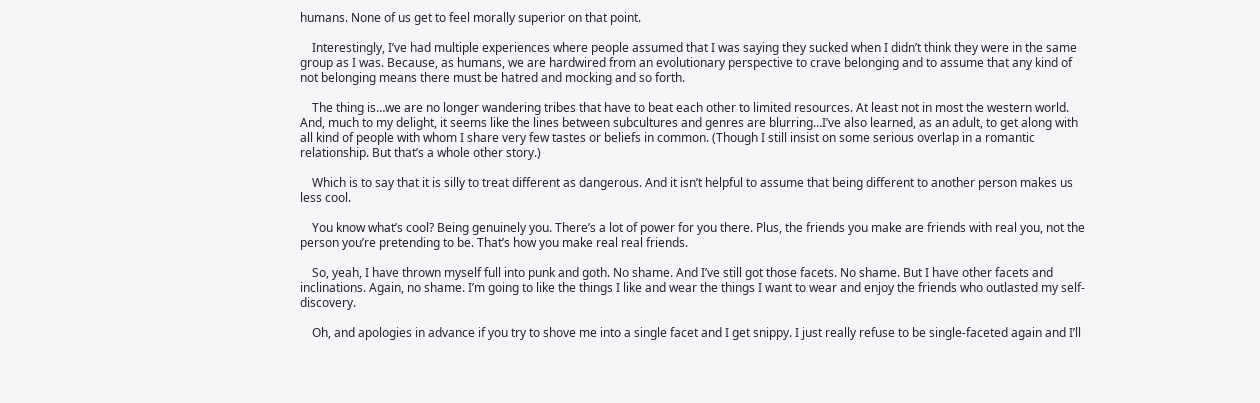humans. None of us get to feel morally superior on that point.

    Interestingly, I’ve had multiple experiences where people assumed that I was saying they sucked when I didn’t think they were in the same group as I was. Because, as humans, we are hardwired from an evolutionary perspective to crave belonging and to assume that any kind of not belonging means there must be hatred and mocking and so forth.

    The thing is…we are no longer wandering tribes that have to beat each other to limited resources. At least not in most the western world. And, much to my delight, it seems like the lines between subcultures and genres are blurring…I’ve also learned, as an adult, to get along with all kind of people with whom I share very few tastes or beliefs in common. (Though I still insist on some serious overlap in a romantic relationship. But that’s a whole other story.)

    Which is to say that it is silly to treat different as dangerous. And it isn’t helpful to assume that being different to another person makes us less cool.

    You know what’s cool? Being genuinely you. There’s a lot of power for you there. Plus, the friends you make are friends with real you, not the person you’re pretending to be. That’s how you make real real friends.

    So, yeah, I have thrown myself full into punk and goth. No shame. And I’ve still got those facets. No shame. But I have other facets and inclinations. Again, no shame. I’m going to like the things I like and wear the things I want to wear and enjoy the friends who outlasted my self-discovery.

    Oh, and apologies in advance if you try to shove me into a single facet and I get snippy. I just really refuse to be single-faceted again and I’ll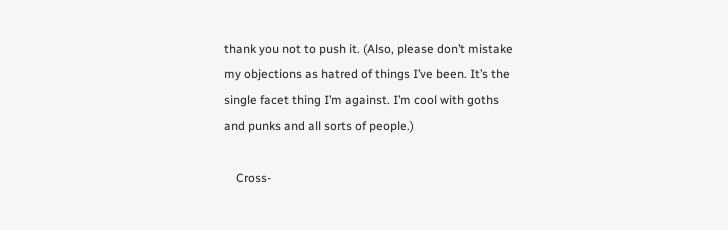thank you not to push it. (Also, please don’t mistake my objections as hatred of things I’ve been. It’s the single facet thing I’m against. I’m cool with goths and punks and all sorts of people.)

    Cross-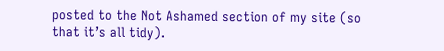posted to the Not Ashamed section of my site (so that it’s all tidy).